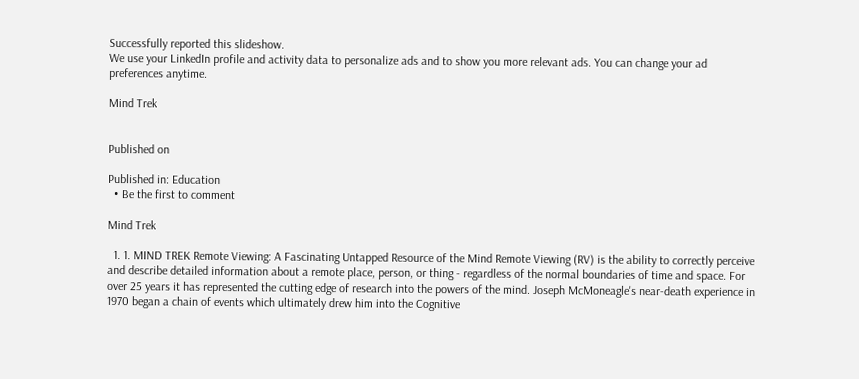Successfully reported this slideshow.
We use your LinkedIn profile and activity data to personalize ads and to show you more relevant ads. You can change your ad preferences anytime.

Mind Trek


Published on

Published in: Education
  • Be the first to comment

Mind Trek

  1. 1. MIND TREK Remote Viewing: A Fascinating Untapped Resource of the Mind Remote Viewing (RV) is the ability to correctly perceive and describe detailed information about a remote place, person, or thing - regardless of the normal boundaries of time and space. For over 25 years it has represented the cutting edge of research into the powers of the mind. Joseph McMoneagle's near-death experience in 1970 began a chain of events which ultimately drew him into the Cognitive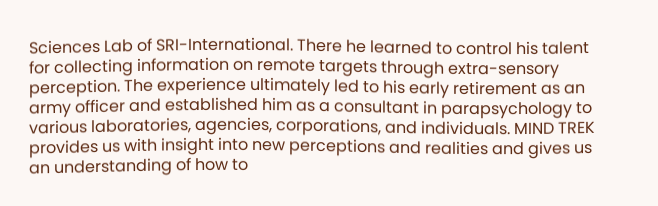Sciences Lab of SRI-International. There he learned to control his talent for collecting information on remote targets through extra-sensory perception. The experience ultimately led to his early retirement as an army officer and established him as a consultant in parapsychology to various laboratories, agencies, corporations, and individuals. MIND TREK provides us with insight into new perceptions and realities and gives us an understanding of how to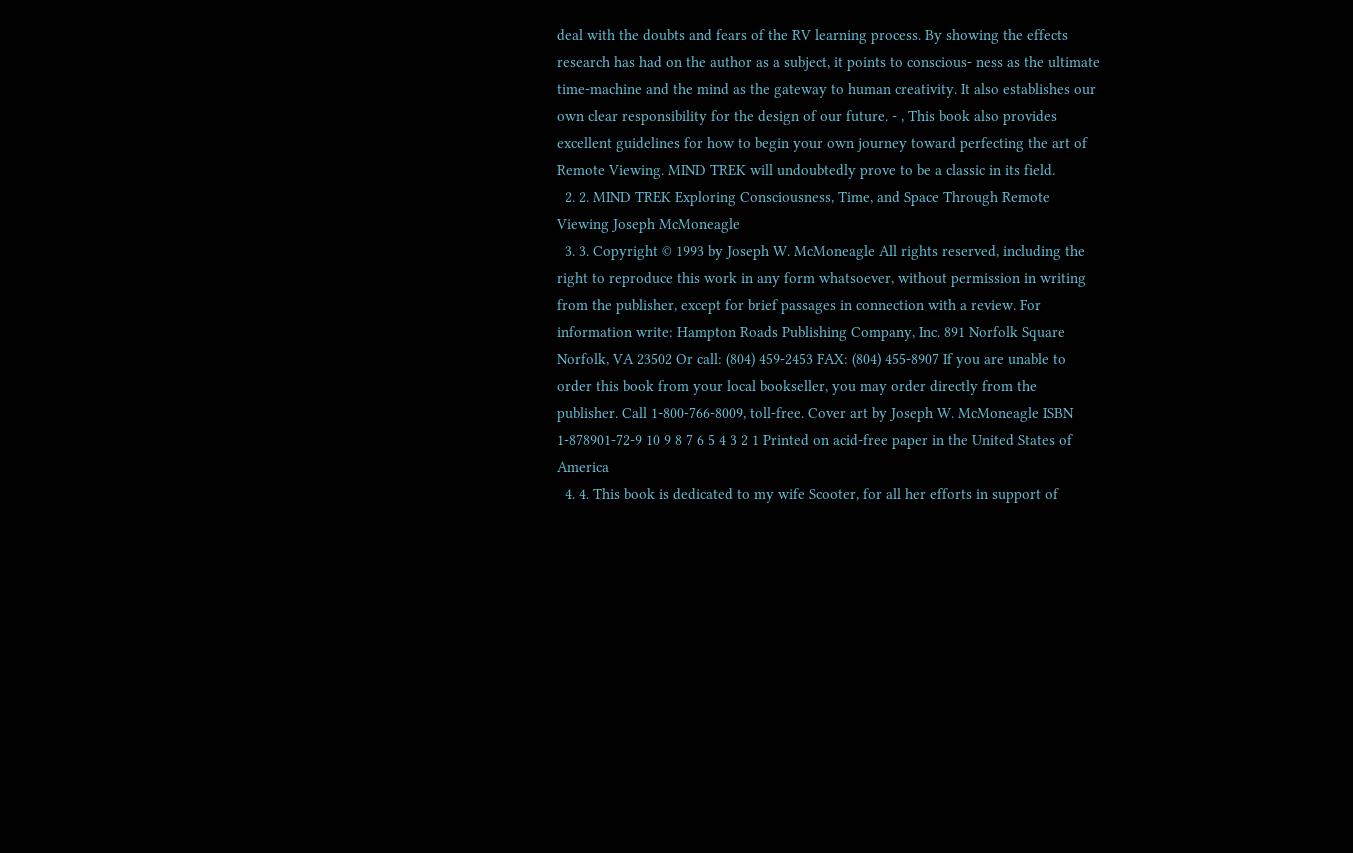deal with the doubts and fears of the RV learning process. By showing the effects research has had on the author as a subject, it points to conscious- ness as the ultimate time-machine and the mind as the gateway to human creativity. It also establishes our own clear responsibility for the design of our future. - , This book also provides excellent guidelines for how to begin your own journey toward perfecting the art of Remote Viewing. MIND TREK will undoubtedly prove to be a classic in its field.
  2. 2. MIND TREK Exploring Consciousness, Time, and Space Through Remote Viewing Joseph McMoneagle
  3. 3. Copyright © 1993 by Joseph W. McMoneagle All rights reserved, including the right to reproduce this work in any form whatsoever, without permission in writing from the publisher, except for brief passages in connection with a review. For information write: Hampton Roads Publishing Company, Inc. 891 Norfolk Square Norfolk, VA 23502 Or call: (804) 459-2453 FAX: (804) 455-8907 If you are unable to order this book from your local bookseller, you may order directly from the publisher. Call 1-800-766-8009, toll-free. Cover art by Joseph W. McMoneagle ISBN 1-878901-72-9 10 9 8 7 6 5 4 3 2 1 Printed on acid-free paper in the United States of America
  4. 4. This book is dedicated to my wife Scooter, for all her efforts in support of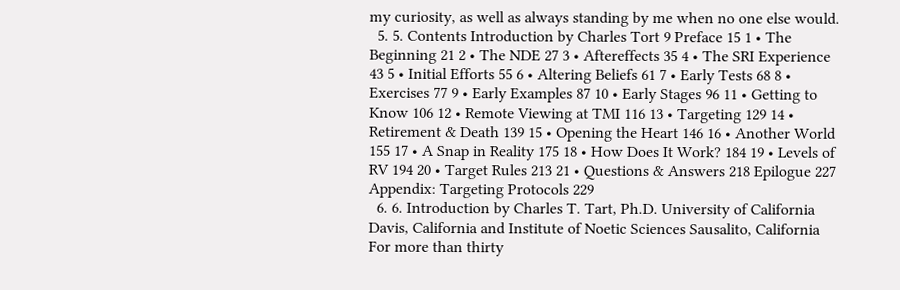my curiosity, as well as always standing by me when no one else would.
  5. 5. Contents Introduction by Charles Tort 9 Preface 15 1 • The Beginning 21 2 • The NDE 27 3 • Aftereffects 35 4 • The SRI Experience 43 5 • Initial Efforts 55 6 • Altering Beliefs 61 7 • Early Tests 68 8 • Exercises 77 9 • Early Examples 87 10 • Early Stages 96 11 • Getting to Know 106 12 • Remote Viewing at TMI 116 13 • Targeting 129 14 • Retirement & Death 139 15 • Opening the Heart 146 16 • Another World 155 17 • A Snap in Reality 175 18 • How Does It Work? 184 19 • Levels of RV 194 20 • Target Rules 213 21 • Questions & Answers 218 Epilogue 227 Appendix: Targeting Protocols 229
  6. 6. Introduction by Charles T. Tart, Ph.D. University of California Davis, California and Institute of Noetic Sciences Sausalito, California For more than thirty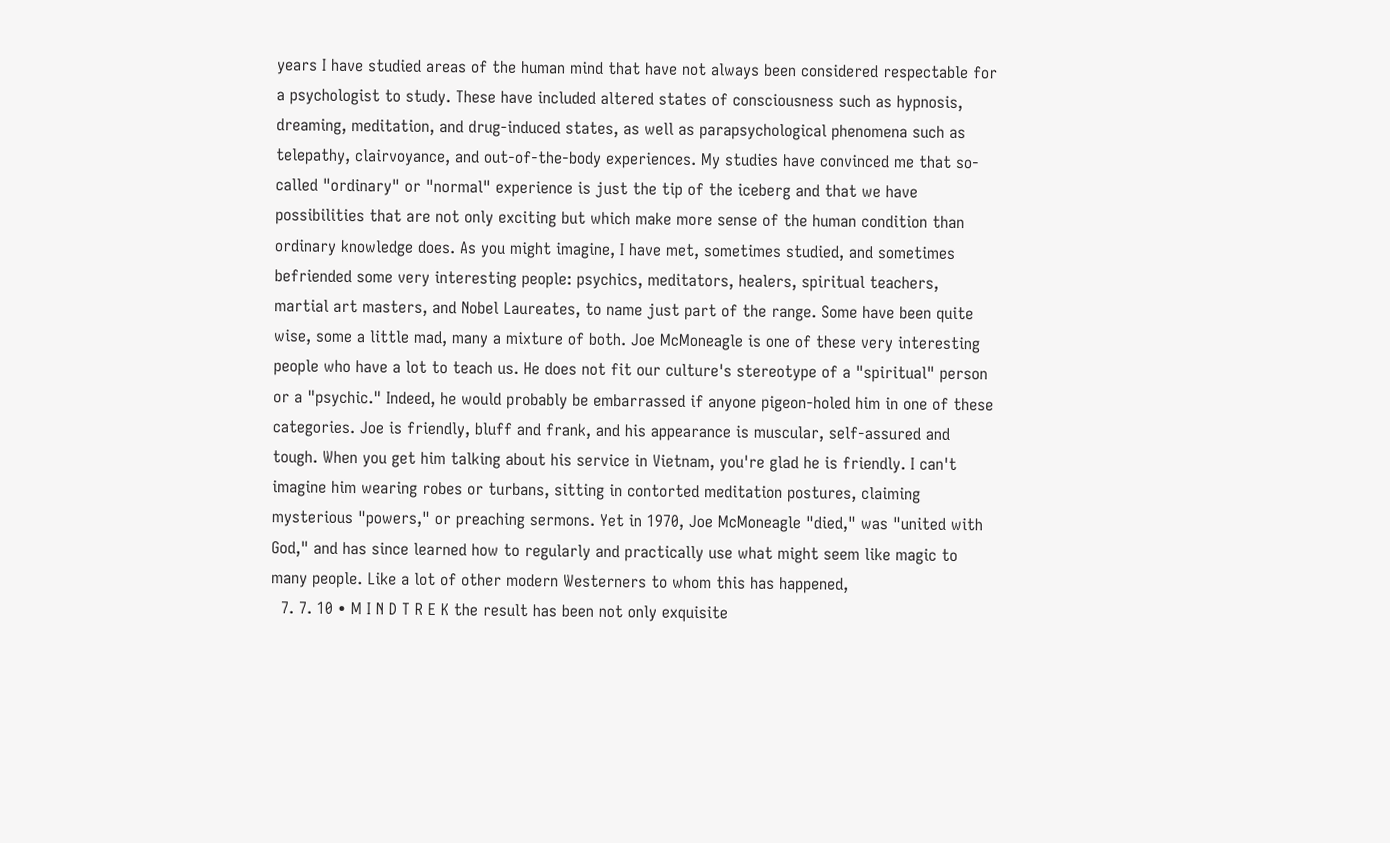years I have studied areas of the human mind that have not always been considered respectable for a psychologist to study. These have included altered states of consciousness such as hypnosis, dreaming, meditation, and drug-induced states, as well as parapsychological phenomena such as telepathy, clairvoyance, and out-of-the-body experiences. My studies have convinced me that so-called "ordinary" or "normal" experience is just the tip of the iceberg and that we have possibilities that are not only exciting but which make more sense of the human condition than ordinary knowledge does. As you might imagine, I have met, sometimes studied, and sometimes befriended some very interesting people: psychics, meditators, healers, spiritual teachers, martial art masters, and Nobel Laureates, to name just part of the range. Some have been quite wise, some a little mad, many a mixture of both. Joe McMoneagle is one of these very interesting people who have a lot to teach us. He does not fit our culture's stereotype of a "spiritual" person or a "psychic." Indeed, he would probably be embarrassed if anyone pigeon-holed him in one of these categories. Joe is friendly, bluff and frank, and his appearance is muscular, self-assured and tough. When you get him talking about his service in Vietnam, you're glad he is friendly. I can't imagine him wearing robes or turbans, sitting in contorted meditation postures, claiming mysterious "powers," or preaching sermons. Yet in 1970, Joe McMoneagle "died," was "united with God," and has since learned how to regularly and practically use what might seem like magic to many people. Like a lot of other modern Westerners to whom this has happened,
  7. 7. 10 • M I N D T R E K the result has been not only exquisite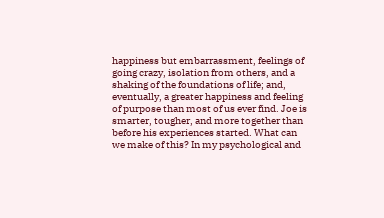happiness but embarrassment, feelings of going crazy, isolation from others, and a shaking of the foundations of life; and, eventually, a greater happiness and feeling of purpose than most of us ever find. Joe is smarter, tougher, and more together than before his experiences started. What can we make of this? In my psychological and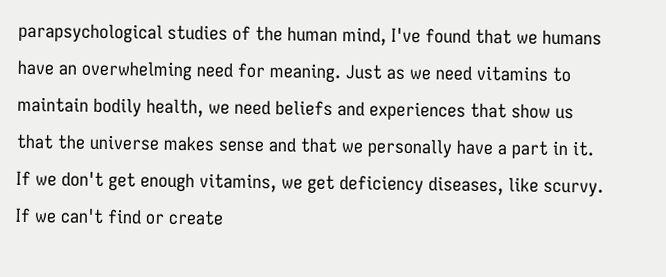parapsychological studies of the human mind, I've found that we humans have an overwhelming need for meaning. Just as we need vitamins to maintain bodily health, we need beliefs and experiences that show us that the universe makes sense and that we personally have a part in it. If we don't get enough vitamins, we get deficiency diseases, like scurvy. If we can't find or create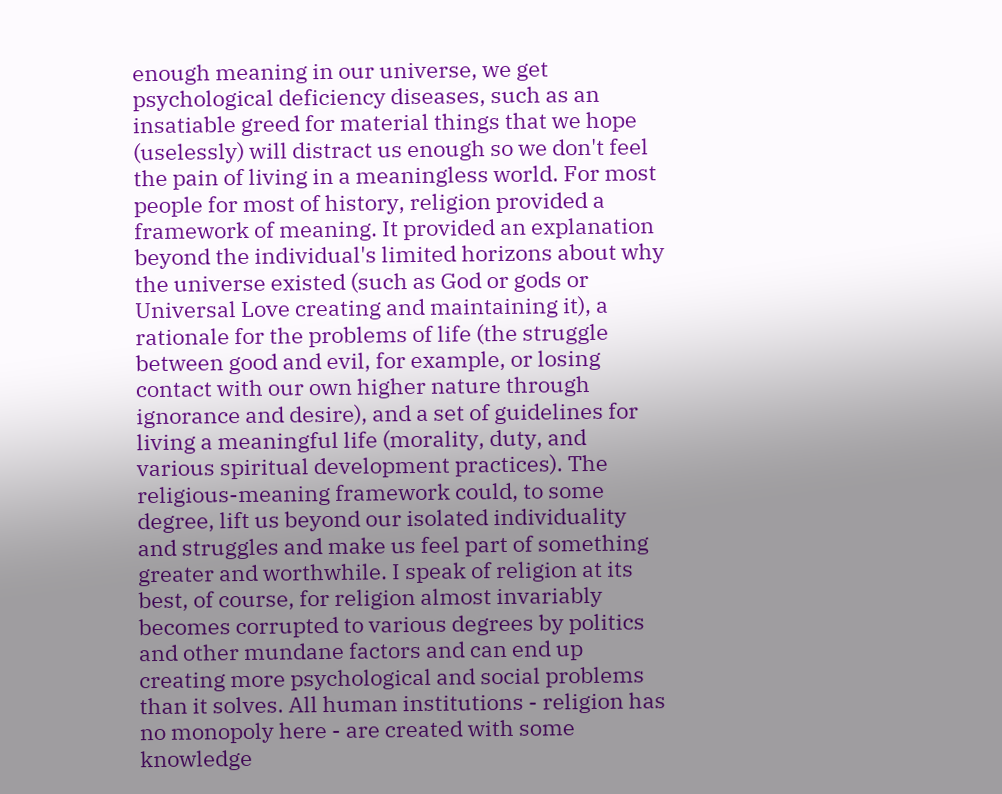enough meaning in our universe, we get psychological deficiency diseases, such as an insatiable greed for material things that we hope (uselessly) will distract us enough so we don't feel the pain of living in a meaningless world. For most people for most of history, religion provided a framework of meaning. It provided an explanation beyond the individual's limited horizons about why the universe existed (such as God or gods or Universal Love creating and maintaining it), a rationale for the problems of life (the struggle between good and evil, for example, or losing contact with our own higher nature through ignorance and desire), and a set of guidelines for living a meaningful life (morality, duty, and various spiritual development practices). The religious-meaning framework could, to some degree, lift us beyond our isolated individuality and struggles and make us feel part of something greater and worthwhile. I speak of religion at its best, of course, for religion almost invariably becomes corrupted to various degrees by politics and other mundane factors and can end up creating more psychological and social problems than it solves. All human institutions - religion has no monopoly here - are created with some knowledge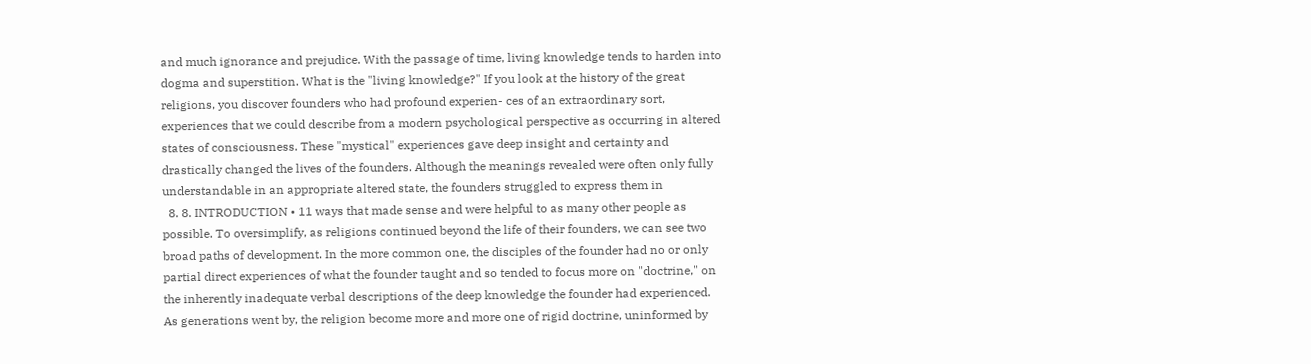and much ignorance and prejudice. With the passage of time, living knowledge tends to harden into dogma and superstition. What is the "living knowledge?" If you look at the history of the great religions, you discover founders who had profound experien- ces of an extraordinary sort, experiences that we could describe from a modern psychological perspective as occurring in altered states of consciousness. These "mystical" experiences gave deep insight and certainty and drastically changed the lives of the founders. Although the meanings revealed were often only fully understandable in an appropriate altered state, the founders struggled to express them in
  8. 8. INTRODUCTION • 11 ways that made sense and were helpful to as many other people as possible. To oversimplify, as religions continued beyond the life of their founders, we can see two broad paths of development. In the more common one, the disciples of the founder had no or only partial direct experiences of what the founder taught and so tended to focus more on "doctrine," on the inherently inadequate verbal descriptions of the deep knowledge the founder had experienced. As generations went by, the religion become more and more one of rigid doctrine, uninformed by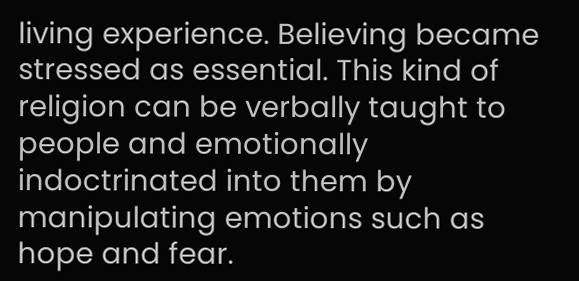living experience. Believing became stressed as essential. This kind of religion can be verbally taught to people and emotionally indoctrinated into them by manipulating emotions such as hope and fear.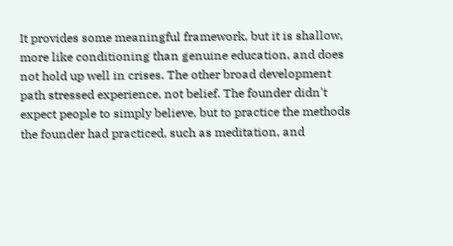It provides some meaningful framework, but it is shallow, more like conditioning than genuine education, and does not hold up well in crises. The other broad development path stressed experience, not belief. The founder didn't expect people to simply believe, but to practice the methods the founder had practiced, such as meditation, and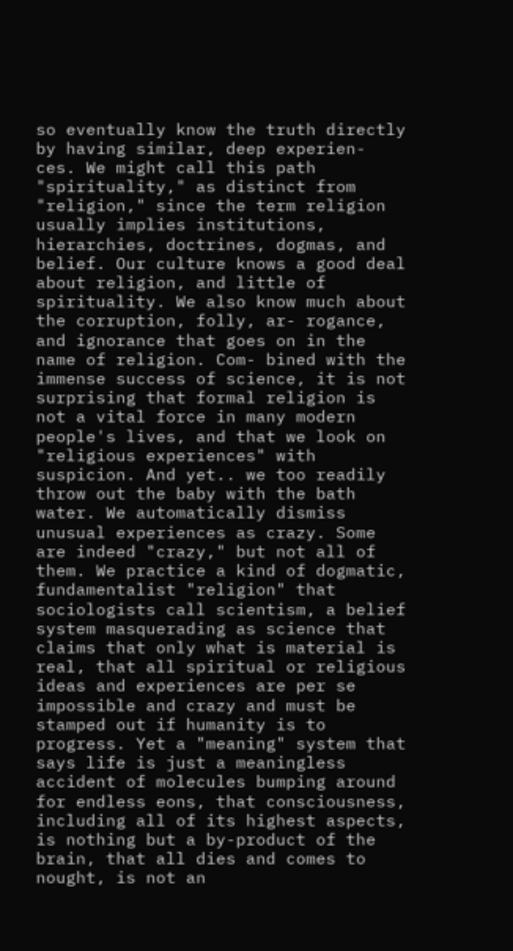so eventually know the truth directly by having similar, deep experien- ces. We might call this path "spirituality," as distinct from "religion," since the term religion usually implies institutions, hierarchies, doctrines, dogmas, and belief. Our culture knows a good deal about religion, and little of spirituality. We also know much about the corruption, folly, ar- rogance, and ignorance that goes on in the name of religion. Com- bined with the immense success of science, it is not surprising that formal religion is not a vital force in many modern people's lives, and that we look on "religious experiences" with suspicion. And yet.. we too readily throw out the baby with the bath water. We automatically dismiss unusual experiences as crazy. Some are indeed "crazy," but not all of them. We practice a kind of dogmatic, fundamentalist "religion" that sociologists call scientism, a belief system masquerading as science that claims that only what is material is real, that all spiritual or religious ideas and experiences are per se impossible and crazy and must be stamped out if humanity is to progress. Yet a "meaning" system that says life is just a meaningless accident of molecules bumping around for endless eons, that consciousness, including all of its highest aspects, is nothing but a by-product of the brain, that all dies and comes to nought, is not an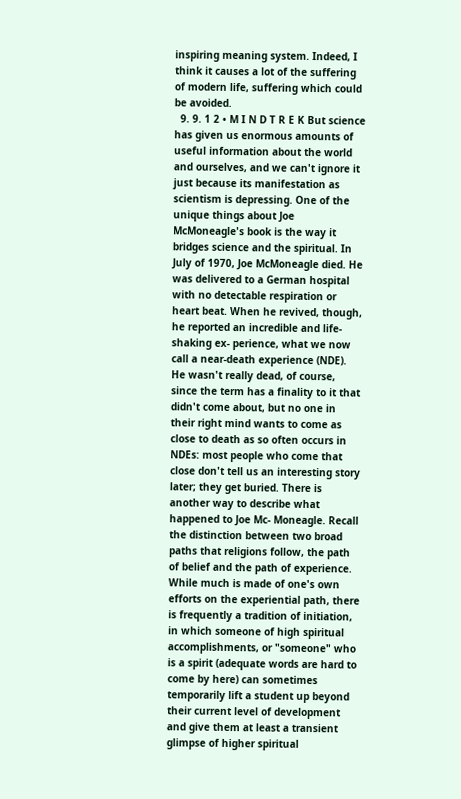inspiring meaning system. Indeed, I think it causes a lot of the suffering of modern life, suffering which could be avoided.
  9. 9. 1 2 • M I N D T R E K But science has given us enormous amounts of useful information about the world and ourselves, and we can't ignore it just because its manifestation as scientism is depressing. One of the unique things about Joe McMoneagle's book is the way it bridges science and the spiritual. In July of 1970, Joe McMoneagle died. He was delivered to a German hospital with no detectable respiration or heart beat. When he revived, though, he reported an incredible and life-shaking ex- perience, what we now call a near-death experience (NDE). He wasn't really dead, of course, since the term has a finality to it that didn't come about, but no one in their right mind wants to come as close to death as so often occurs in NDEs: most people who come that close don't tell us an interesting story later; they get buried. There is another way to describe what happened to Joe Mc- Moneagle. Recall the distinction between two broad paths that religions follow, the path of belief and the path of experience. While much is made of one's own efforts on the experiential path, there is frequently a tradition of initiation, in which someone of high spiritual accomplishments, or "someone" who is a spirit (adequate words are hard to come by here) can sometimes temporarily lift a student up beyond their current level of development and give them at least a transient glimpse of higher spiritual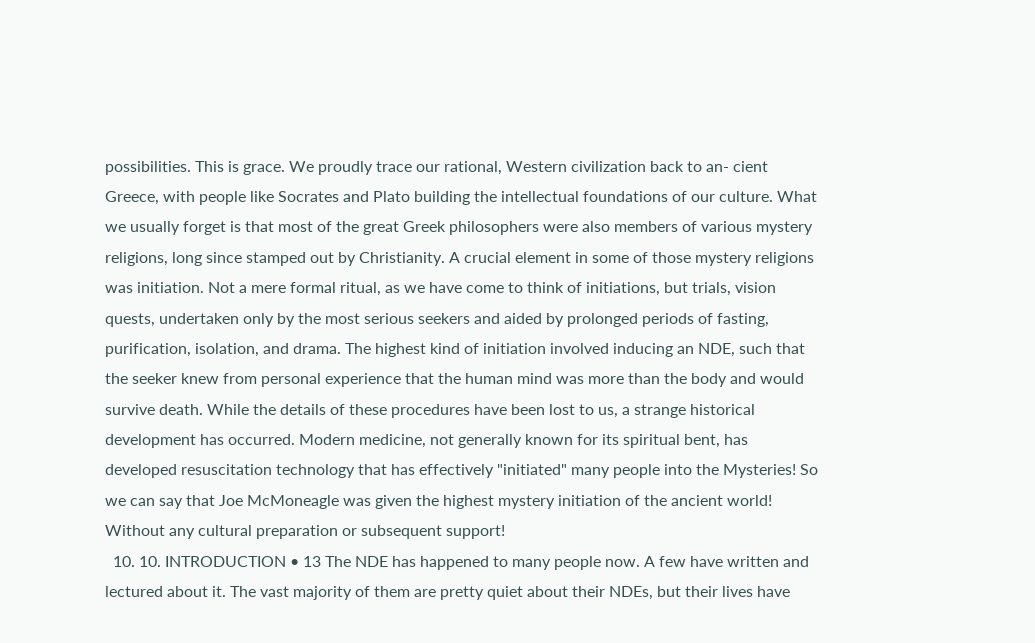possibilities. This is grace. We proudly trace our rational, Western civilization back to an- cient Greece, with people like Socrates and Plato building the intellectual foundations of our culture. What we usually forget is that most of the great Greek philosophers were also members of various mystery religions, long since stamped out by Christianity. A crucial element in some of those mystery religions was initiation. Not a mere formal ritual, as we have come to think of initiations, but trials, vision quests, undertaken only by the most serious seekers and aided by prolonged periods of fasting, purification, isolation, and drama. The highest kind of initiation involved inducing an NDE, such that the seeker knew from personal experience that the human mind was more than the body and would survive death. While the details of these procedures have been lost to us, a strange historical development has occurred. Modern medicine, not generally known for its spiritual bent, has developed resuscitation technology that has effectively "initiated" many people into the Mysteries! So we can say that Joe McMoneagle was given the highest mystery initiation of the ancient world! Without any cultural preparation or subsequent support!
  10. 10. INTRODUCTION • 13 The NDE has happened to many people now. A few have written and lectured about it. The vast majority of them are pretty quiet about their NDEs, but their lives have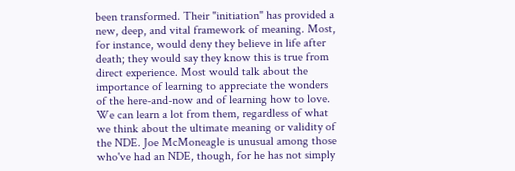been transformed. Their "initiation" has provided a new, deep, and vital framework of meaning. Most, for instance, would deny they believe in life after death; they would say they know this is true from direct experience. Most would talk about the importance of learning to appreciate the wonders of the here-and-now and of learning how to love. We can learn a lot from them, regardless of what we think about the ultimate meaning or validity of the NDE. Joe McMoneagle is unusual among those who've had an NDE, though, for he has not simply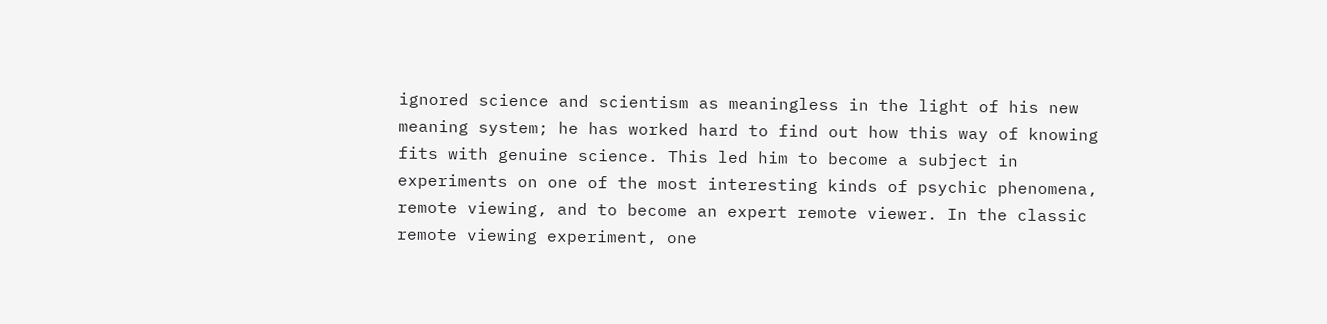ignored science and scientism as meaningless in the light of his new meaning system; he has worked hard to find out how this way of knowing fits with genuine science. This led him to become a subject in experiments on one of the most interesting kinds of psychic phenomena, remote viewing, and to become an expert remote viewer. In the classic remote viewing experiment, one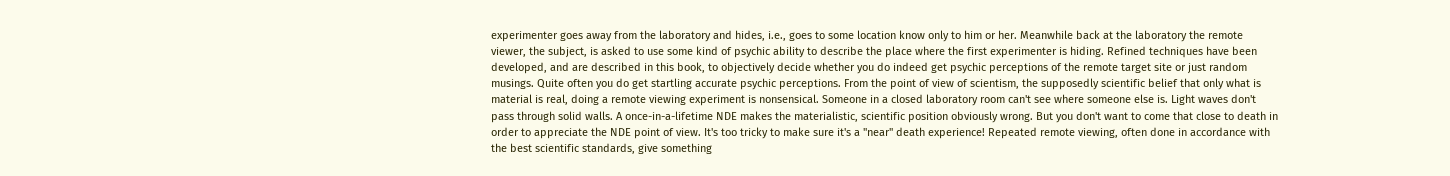experimenter goes away from the laboratory and hides, i.e., goes to some location know only to him or her. Meanwhile back at the laboratory the remote viewer, the subject, is asked to use some kind of psychic ability to describe the place where the first experimenter is hiding. Refined techniques have been developed, and are described in this book, to objectively decide whether you do indeed get psychic perceptions of the remote target site or just random musings. Quite often you do get startling accurate psychic perceptions. From the point of view of scientism, the supposedly scientific belief that only what is material is real, doing a remote viewing experiment is nonsensical. Someone in a closed laboratory room can't see where someone else is. Light waves don't pass through solid walls. A once-in-a-lifetime NDE makes the materialistic, scientific position obviously wrong. But you don't want to come that close to death in order to appreciate the NDE point of view. It's too tricky to make sure it's a "near" death experience! Repeated remote viewing, often done in accordance with the best scientific standards, give something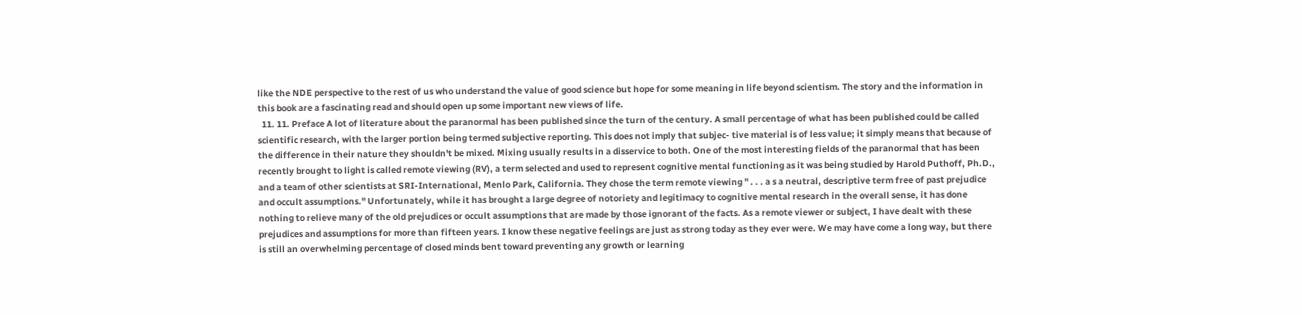like the NDE perspective to the rest of us who understand the value of good science but hope for some meaning in life beyond scientism. The story and the information in this book are a fascinating read and should open up some important new views of life.
  11. 11. Preface A lot of literature about the paranormal has been published since the turn of the century. A small percentage of what has been published could be called scientific research, with the larger portion being termed subjective reporting. This does not imply that subjec- tive material is of less value; it simply means that because of the difference in their nature they shouldn't be mixed. Mixing usually results in a disservice to both. One of the most interesting fields of the paranormal that has been recently brought to light is called remote viewing (RV), a term selected and used to represent cognitive mental functioning as it was being studied by Harold Puthoff, Ph.D., and a team of other scientists at SRI-International, Menlo Park, California. They chose the term remote viewing " . . . a s a neutral, descriptive term free of past prejudice and occult assumptions." Unfortunately, while it has brought a large degree of notoriety and legitimacy to cognitive mental research in the overall sense, it has done nothing to relieve many of the old prejudices or occult assumptions that are made by those ignorant of the facts. As a remote viewer or subject, I have dealt with these prejudices and assumptions for more than fifteen years. I know these negative feelings are just as strong today as they ever were. We may have come a long way, but there is still an overwhelming percentage of closed minds bent toward preventing any growth or learning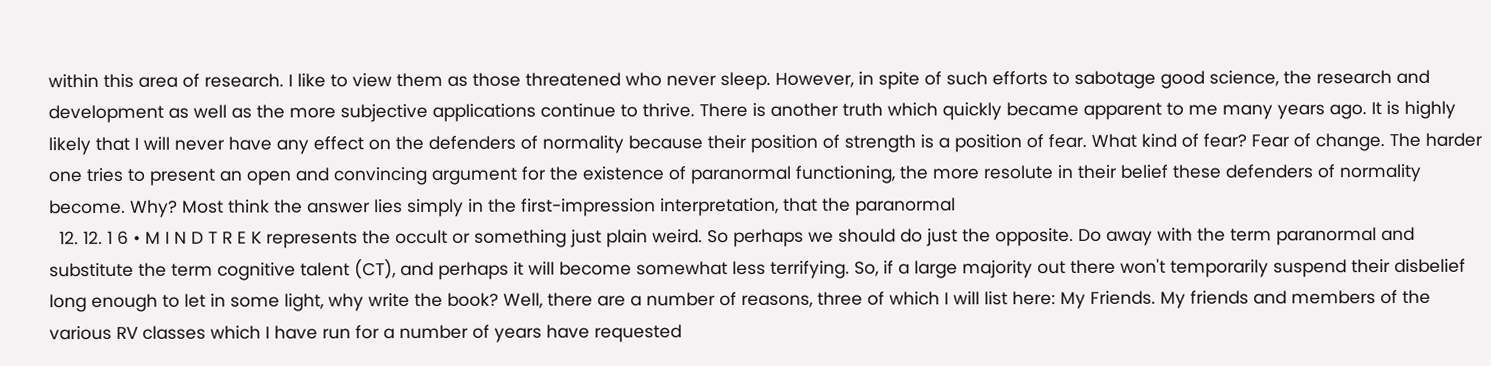within this area of research. I like to view them as those threatened who never sleep. However, in spite of such efforts to sabotage good science, the research and development as well as the more subjective applications continue to thrive. There is another truth which quickly became apparent to me many years ago. It is highly likely that I will never have any effect on the defenders of normality because their position of strength is a position of fear. What kind of fear? Fear of change. The harder one tries to present an open and convincing argument for the existence of paranormal functioning, the more resolute in their belief these defenders of normality become. Why? Most think the answer lies simply in the first-impression interpretation, that the paranormal
  12. 12. 1 6 • M I N D T R E K represents the occult or something just plain weird. So perhaps we should do just the opposite. Do away with the term paranormal and substitute the term cognitive talent (CT), and perhaps it will become somewhat less terrifying. So, if a large majority out there won't temporarily suspend their disbelief long enough to let in some light, why write the book? Well, there are a number of reasons, three of which I will list here: My Friends. My friends and members of the various RV classes which I have run for a number of years have requested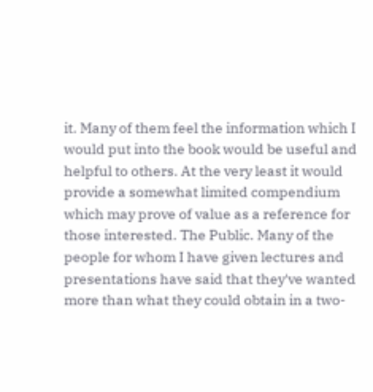it. Many of them feel the information which I would put into the book would be useful and helpful to others. At the very least it would provide a somewhat limited compendium which may prove of value as a reference for those interested. The Public. Many of the people for whom I have given lectures and presentations have said that they've wanted more than what they could obtain in a two-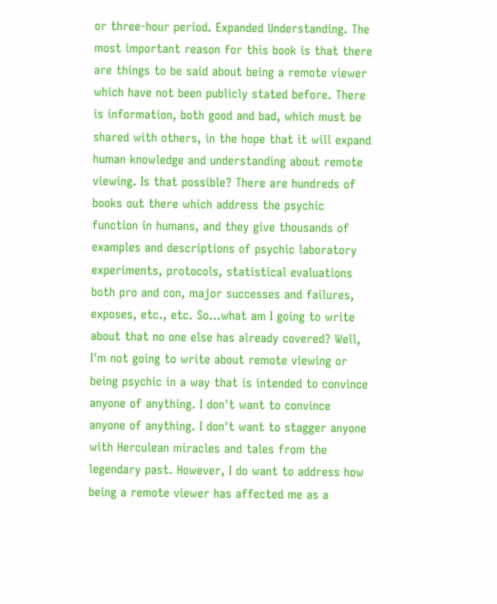or three-hour period. Expanded Understanding. The most important reason for this book is that there are things to be said about being a remote viewer which have not been publicly stated before. There is information, both good and bad, which must be shared with others, in the hope that it will expand human knowledge and understanding about remote viewing. Is that possible? There are hundreds of books out there which address the psychic function in humans, and they give thousands of examples and descriptions of psychic laboratory experiments, protocols, statistical evaluations both pro and con, major successes and failures, exposes, etc., etc. So...what am I going to write about that no one else has already covered? Well, I'm not going to write about remote viewing or being psychic in a way that is intended to convince anyone of anything. I don't want to convince anyone of anything. I don't want to stagger anyone with Herculean miracles and tales from the legendary past. However, I do want to address how being a remote viewer has affected me as a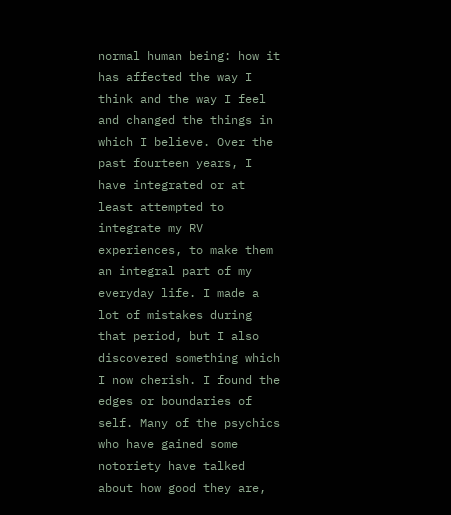normal human being: how it has affected the way I think and the way I feel and changed the things in which I believe. Over the past fourteen years, I have integrated or at least attempted to integrate my RV experiences, to make them an integral part of my everyday life. I made a lot of mistakes during that period, but I also discovered something which I now cherish. I found the edges or boundaries of self. Many of the psychics who have gained some notoriety have talked about how good they are,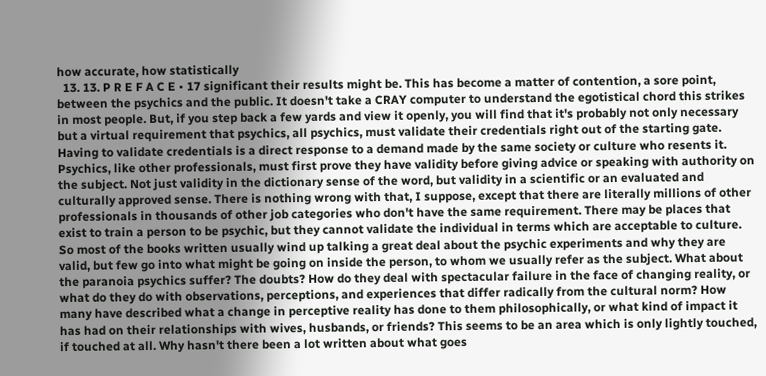how accurate, how statistically
  13. 13. P R E F A C E • 17 significant their results might be. This has become a matter of contention, a sore point, between the psychics and the public. It doesn't take a CRAY computer to understand the egotistical chord this strikes in most people. But, if you step back a few yards and view it openly, you will find that it's probably not only necessary but a virtual requirement that psychics, all psychics, must validate their credentials right out of the starting gate. Having to validate credentials is a direct response to a demand made by the same society or culture who resents it. Psychics, like other professionals, must first prove they have validity before giving advice or speaking with authority on the subject. Not just validity in the dictionary sense of the word, but validity in a scientific or an evaluated and culturally approved sense. There is nothing wrong with that, I suppose, except that there are literally millions of other professionals in thousands of other job categories who don't have the same requirement. There may be places that exist to train a person to be psychic, but they cannot validate the individual in terms which are acceptable to culture. So most of the books written usually wind up talking a great deal about the psychic experiments and why they are valid, but few go into what might be going on inside the person, to whom we usually refer as the subject. What about the paranoia psychics suffer? The doubts? How do they deal with spectacular failure in the face of changing reality, or what do they do with observations, perceptions, and experiences that differ radically from the cultural norm? How many have described what a change in perceptive reality has done to them philosophically, or what kind of impact it has had on their relationships with wives, husbands, or friends? This seems to be an area which is only lightly touched, if touched at all. Why hasn't there been a lot written about what goes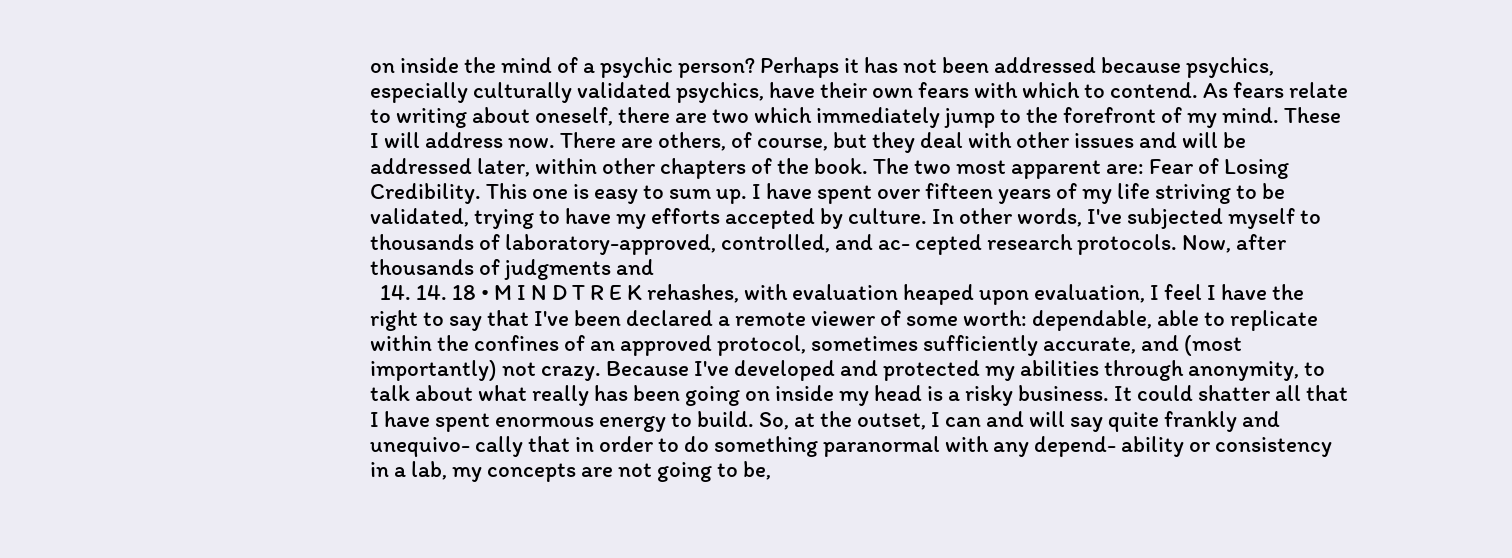on inside the mind of a psychic person? Perhaps it has not been addressed because psychics, especially culturally validated psychics, have their own fears with which to contend. As fears relate to writing about oneself, there are two which immediately jump to the forefront of my mind. These I will address now. There are others, of course, but they deal with other issues and will be addressed later, within other chapters of the book. The two most apparent are: Fear of Losing Credibility. This one is easy to sum up. I have spent over fifteen years of my life striving to be validated, trying to have my efforts accepted by culture. In other words, I've subjected myself to thousands of laboratory-approved, controlled, and ac- cepted research protocols. Now, after thousands of judgments and
  14. 14. 18 • M I N D T R E K rehashes, with evaluation heaped upon evaluation, I feel I have the right to say that I've been declared a remote viewer of some worth: dependable, able to replicate within the confines of an approved protocol, sometimes sufficiently accurate, and (most importantly) not crazy. Because I've developed and protected my abilities through anonymity, to talk about what really has been going on inside my head is a risky business. It could shatter all that I have spent enormous energy to build. So, at the outset, I can and will say quite frankly and unequivo- cally that in order to do something paranormal with any depend- ability or consistency in a lab, my concepts are not going to be,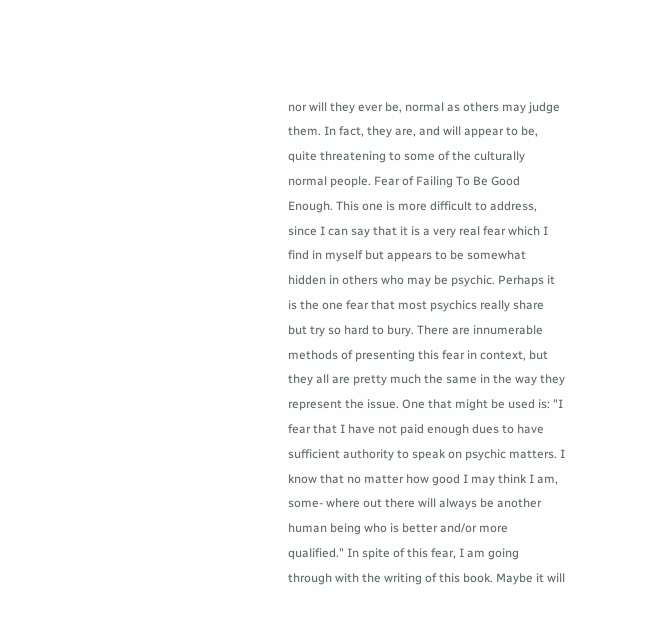nor will they ever be, normal as others may judge them. In fact, they are, and will appear to be, quite threatening to some of the culturally normal people. Fear of Failing To Be Good Enough. This one is more difficult to address, since I can say that it is a very real fear which I find in myself but appears to be somewhat hidden in others who may be psychic. Perhaps it is the one fear that most psychics really share but try so hard to bury. There are innumerable methods of presenting this fear in context, but they all are pretty much the same in the way they represent the issue. One that might be used is: "I fear that I have not paid enough dues to have sufficient authority to speak on psychic matters. I know that no matter how good I may think I am, some- where out there will always be another human being who is better and/or more qualified." In spite of this fear, I am going through with the writing of this book. Maybe it will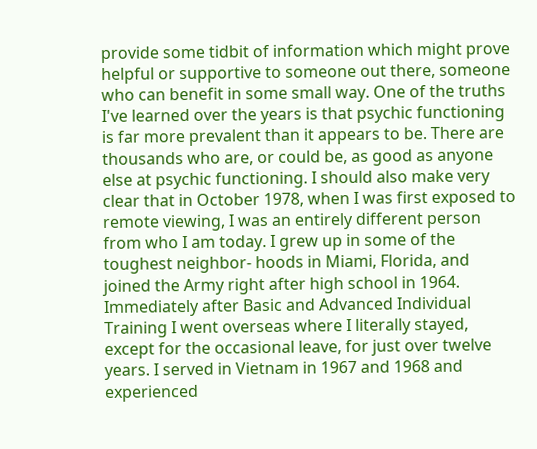provide some tidbit of information which might prove helpful or supportive to someone out there, someone who can benefit in some small way. One of the truths I've learned over the years is that psychic functioning is far more prevalent than it appears to be. There are thousands who are, or could be, as good as anyone else at psychic functioning. I should also make very clear that in October 1978, when I was first exposed to remote viewing, I was an entirely different person from who I am today. I grew up in some of the toughest neighbor- hoods in Miami, Florida, and joined the Army right after high school in 1964. Immediately after Basic and Advanced Individual Training I went overseas where I literally stayed, except for the occasional leave, for just over twelve years. I served in Vietnam in 1967 and 1968 and experienced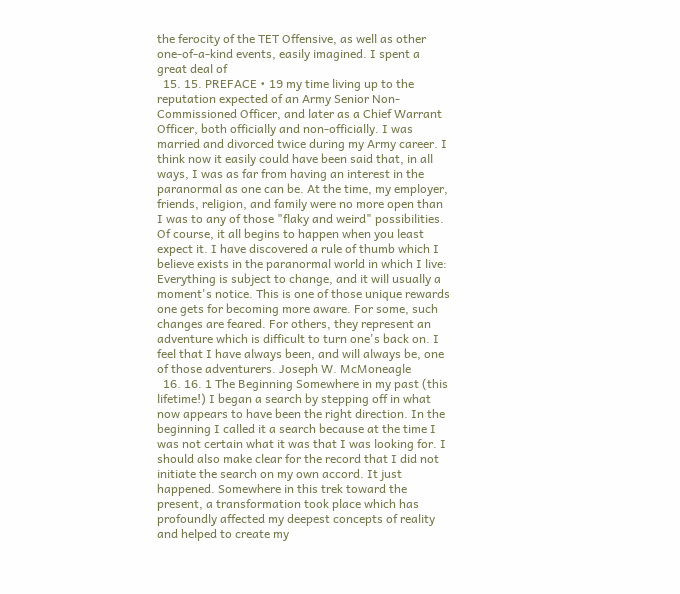the ferocity of the TET Offensive, as well as other one-of-a-kind events, easily imagined. I spent a great deal of
  15. 15. PREFACE • 19 my time living up to the reputation expected of an Army Senior Non-Commissioned Officer, and later as a Chief Warrant Officer, both officially and non-officially. I was married and divorced twice during my Army career. I think now it easily could have been said that, in all ways, I was as far from having an interest in the paranormal as one can be. At the time, my employer, friends, religion, and family were no more open than I was to any of those "flaky and weird" possibilities. Of course, it all begins to happen when you least expect it. I have discovered a rule of thumb which I believe exists in the paranormal world in which I live: Everything is subject to change, and it will usually a moment's notice. This is one of those unique rewards one gets for becoming more aware. For some, such changes are feared. For others, they represent an adventure which is difficult to turn one's back on. I feel that I have always been, and will always be, one of those adventurers. Joseph W. McMoneagle
  16. 16. 1 The Beginning Somewhere in my past (this lifetime!) I began a search by stepping off in what now appears to have been the right direction. In the beginning I called it a search because at the time I was not certain what it was that I was looking for. I should also make clear for the record that I did not initiate the search on my own accord. It just happened. Somewhere in this trek toward the present, a transformation took place which has profoundly affected my deepest concepts of reality and helped to create my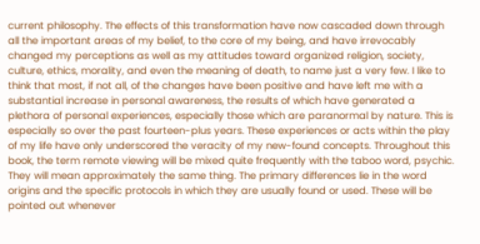current philosophy. The effects of this transformation have now cascaded down through all the important areas of my belief, to the core of my being, and have irrevocably changed my perceptions as well as my attitudes toward organized religion, society, culture, ethics, morality, and even the meaning of death, to name just a very few. I like to think that most, if not all, of the changes have been positive and have left me with a substantial increase in personal awareness, the results of which have generated a plethora of personal experiences, especially those which are paranormal by nature. This is especially so over the past fourteen-plus years. These experiences or acts within the play of my life have only underscored the veracity of my new-found concepts. Throughout this book, the term remote viewing will be mixed quite frequently with the taboo word, psychic. They will mean approximately the same thing. The primary differences lie in the word origins and the specific protocols in which they are usually found or used. These will be pointed out whenever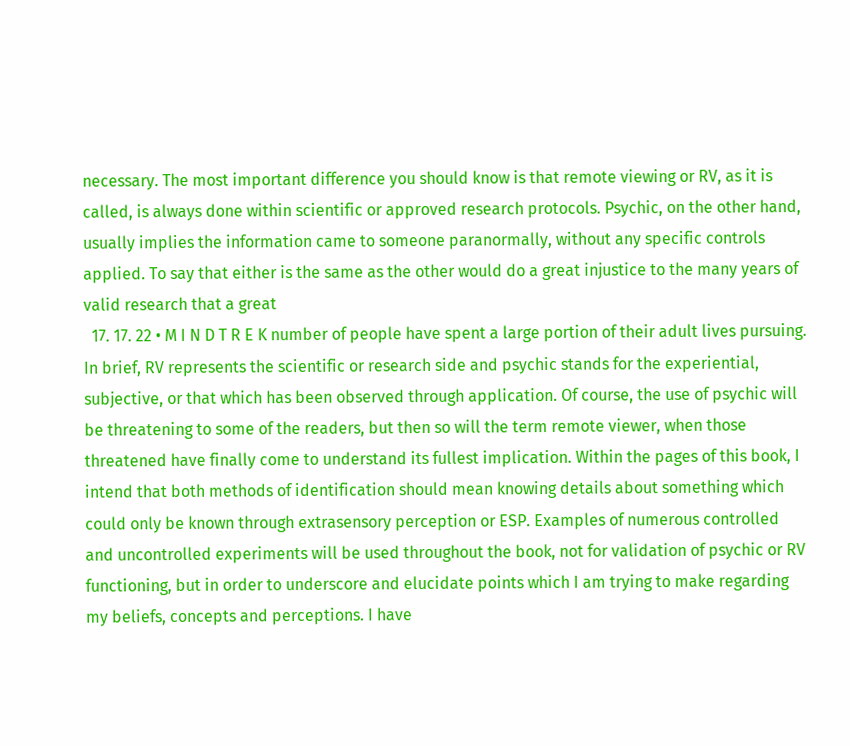necessary. The most important difference you should know is that remote viewing or RV, as it is called, is always done within scientific or approved research protocols. Psychic, on the other hand, usually implies the information came to someone paranormally, without any specific controls applied. To say that either is the same as the other would do a great injustice to the many years of valid research that a great
  17. 17. 22 • M I N D T R E K number of people have spent a large portion of their adult lives pursuing. In brief, RV represents the scientific or research side and psychic stands for the experiential, subjective, or that which has been observed through application. Of course, the use of psychic will be threatening to some of the readers, but then so will the term remote viewer, when those threatened have finally come to understand its fullest implication. Within the pages of this book, I intend that both methods of identification should mean knowing details about something which could only be known through extrasensory perception or ESP. Examples of numerous controlled and uncontrolled experiments will be used throughout the book, not for validation of psychic or RV functioning, but in order to underscore and elucidate points which I am trying to make regarding my beliefs, concepts and perceptions. I have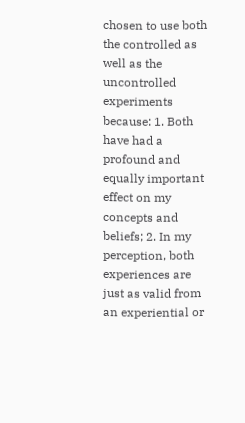chosen to use both the controlled as well as the uncontrolled experiments because: 1. Both have had a profound and equally important effect on my concepts and beliefs; 2. In my perception, both experiences are just as valid from an experiential or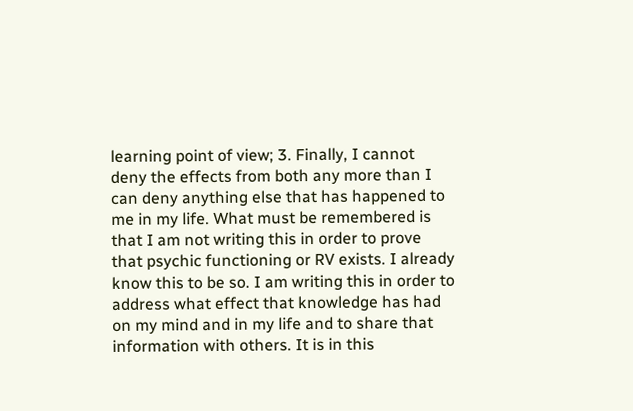learning point of view; 3. Finally, I cannot deny the effects from both any more than I can deny anything else that has happened to me in my life. What must be remembered is that I am not writing this in order to prove that psychic functioning or RV exists. I already know this to be so. I am writing this in order to address what effect that knowledge has had on my mind and in my life and to share that information with others. It is in this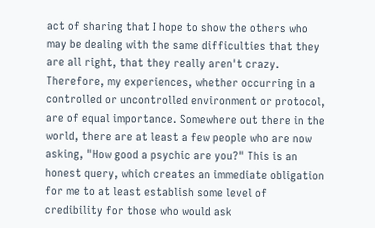act of sharing that I hope to show the others who may be dealing with the same difficulties that they are all right, that they really aren't crazy. Therefore, my experiences, whether occurring in a controlled or uncontrolled environment or protocol, are of equal importance. Somewhere out there in the world, there are at least a few people who are now asking, "How good a psychic are you?" This is an honest query, which creates an immediate obligation for me to at least establish some level of credibility for those who would ask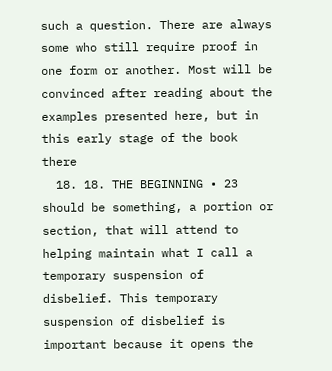such a question. There are always some who still require proof in one form or another. Most will be convinced after reading about the examples presented here, but in this early stage of the book there
  18. 18. THE BEGINNING • 23 should be something, a portion or section, that will attend to helping maintain what I call a temporary suspension of disbelief. This temporary suspension of disbelief is important because it opens the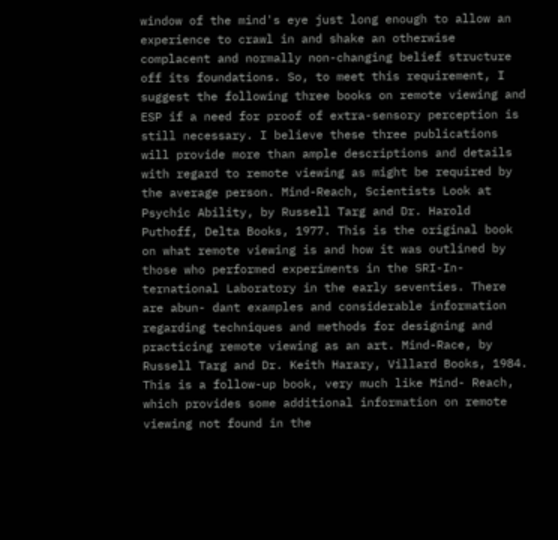window of the mind's eye just long enough to allow an experience to crawl in and shake an otherwise complacent and normally non-changing belief structure off its foundations. So, to meet this requirement, I suggest the following three books on remote viewing and ESP if a need for proof of extra-sensory perception is still necessary. I believe these three publications will provide more than ample descriptions and details with regard to remote viewing as might be required by the average person. Mind-Reach, Scientists Look at Psychic Ability, by Russell Targ and Dr. Harold Puthoff, Delta Books, 1977. This is the original book on what remote viewing is and how it was outlined by those who performed experiments in the SRI-In- ternational Laboratory in the early seventies. There are abun- dant examples and considerable information regarding techniques and methods for designing and practicing remote viewing as an art. Mind-Race, by Russell Targ and Dr. Keith Harary, Villard Books, 1984. This is a follow-up book, very much like Mind- Reach, which provides some additional information on remote viewing not found in the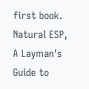first book. Natural ESP, A Layman's Guide to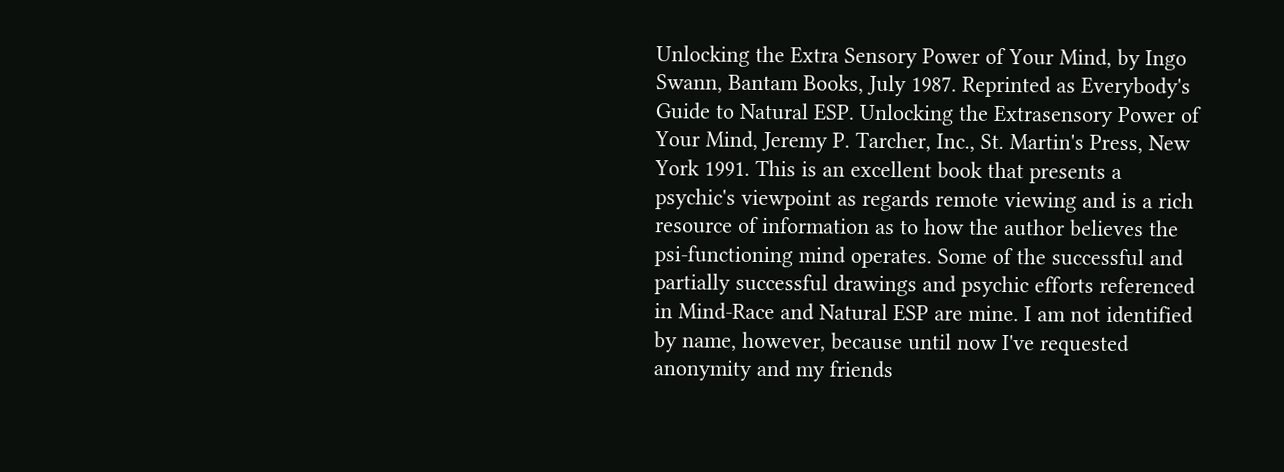Unlocking the Extra Sensory Power of Your Mind, by Ingo Swann, Bantam Books, July 1987. Reprinted as Everybody's Guide to Natural ESP. Unlocking the Extrasensory Power of Your Mind, Jeremy P. Tarcher, Inc., St. Martin's Press, New York 1991. This is an excellent book that presents a psychic's viewpoint as regards remote viewing and is a rich resource of information as to how the author believes the psi-functioning mind operates. Some of the successful and partially successful drawings and psychic efforts referenced in Mind-Race and Natural ESP are mine. I am not identified by name, however, because until now I've requested anonymity and my friends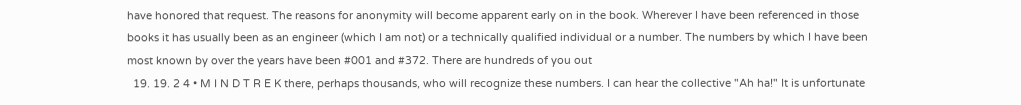have honored that request. The reasons for anonymity will become apparent early on in the book. Wherever I have been referenced in those books it has usually been as an engineer (which I am not) or a technically qualified individual or a number. The numbers by which I have been most known by over the years have been #001 and #372. There are hundreds of you out
  19. 19. 2 4 • M I N D T R E K there, perhaps thousands, who will recognize these numbers. I can hear the collective "Ah ha!" It is unfortunate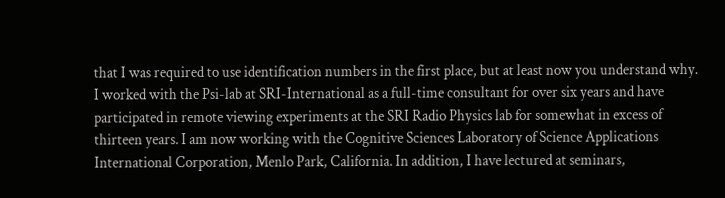that I was required to use identification numbers in the first place, but at least now you understand why. I worked with the Psi-lab at SRI-International as a full-time consultant for over six years and have participated in remote viewing experiments at the SRI Radio Physics lab for somewhat in excess of thirteen years. I am now working with the Cognitive Sciences Laboratory of Science Applications International Corporation, Menlo Park, California. In addition, I have lectured at seminars,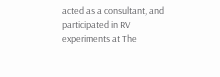acted as a consultant, and participated in RV experiments at The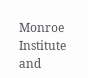Monroe Institute and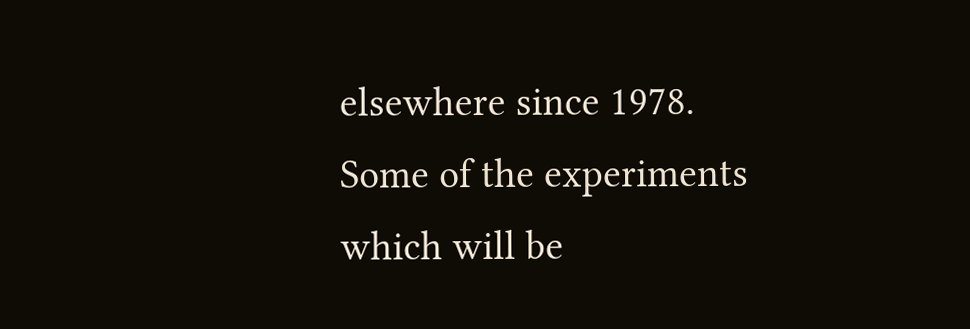elsewhere since 1978. Some of the experiments which will be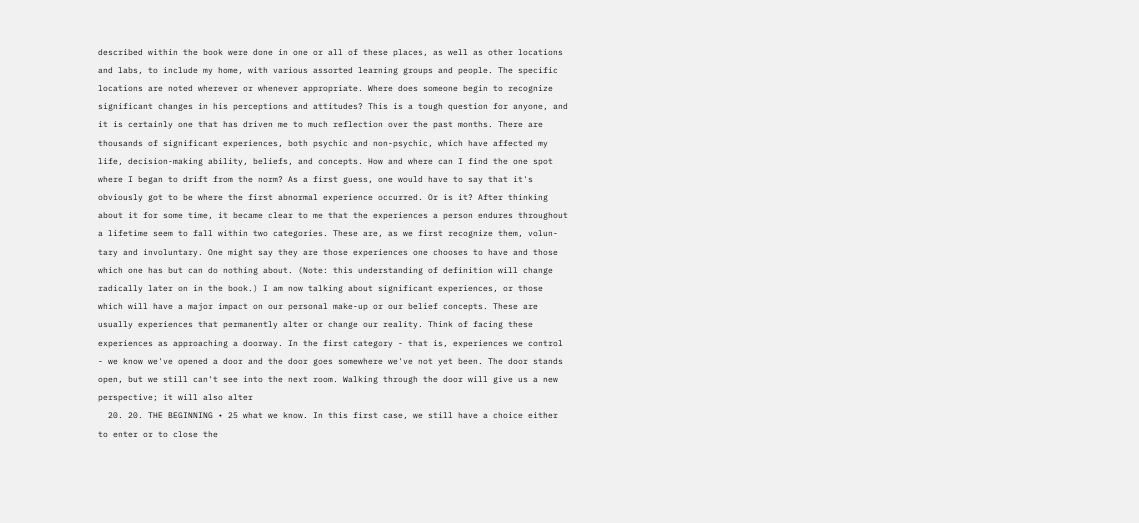described within the book were done in one or all of these places, as well as other locations and labs, to include my home, with various assorted learning groups and people. The specific locations are noted wherever or whenever appropriate. Where does someone begin to recognize significant changes in his perceptions and attitudes? This is a tough question for anyone, and it is certainly one that has driven me to much reflection over the past months. There are thousands of significant experiences, both psychic and non-psychic, which have affected my life, decision-making ability, beliefs, and concepts. How and where can I find the one spot where I began to drift from the norm? As a first guess, one would have to say that it's obviously got to be where the first abnormal experience occurred. Or is it? After thinking about it for some time, it became clear to me that the experiences a person endures throughout a lifetime seem to fall within two categories. These are, as we first recognize them, volun- tary and involuntary. One might say they are those experiences one chooses to have and those which one has but can do nothing about. (Note: this understanding of definition will change radically later on in the book.) I am now talking about significant experiences, or those which will have a major impact on our personal make-up or our belief concepts. These are usually experiences that permanently alter or change our reality. Think of facing these experiences as approaching a doorway. In the first category - that is, experiences we control - we know we've opened a door and the door goes somewhere we've not yet been. The door stands open, but we still can't see into the next room. Walking through the door will give us a new perspective; it will also alter
  20. 20. THE BEGINNING • 25 what we know. In this first case, we still have a choice either to enter or to close the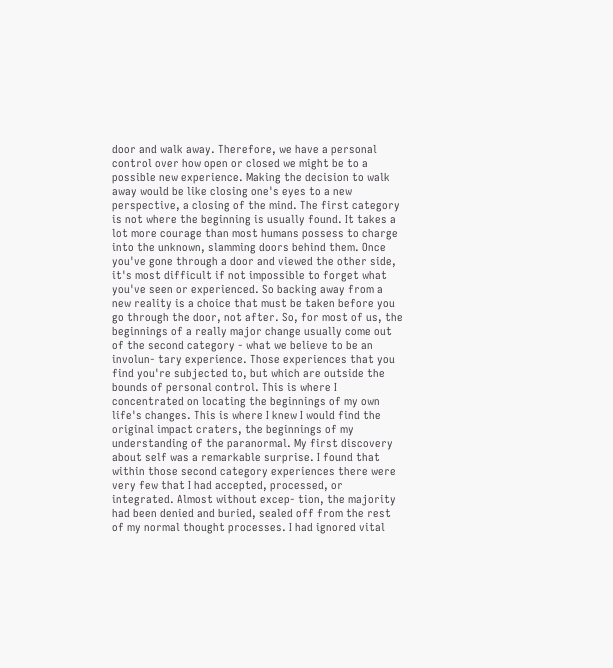door and walk away. Therefore, we have a personal control over how open or closed we might be to a possible new experience. Making the decision to walk away would be like closing one's eyes to a new perspective, a closing of the mind. The first category is not where the beginning is usually found. It takes a lot more courage than most humans possess to charge into the unknown, slamming doors behind them. Once you've gone through a door and viewed the other side, it's most difficult if not impossible to forget what you've seen or experienced. So backing away from a new reality is a choice that must be taken before you go through the door, not after. So, for most of us, the beginnings of a really major change usually come out of the second category - what we believe to be an involun- tary experience. Those experiences that you find you're subjected to, but which are outside the bounds of personal control. This is where I concentrated on locating the beginnings of my own life's changes. This is where I knew I would find the original impact craters, the beginnings of my understanding of the paranormal. My first discovery about self was a remarkable surprise. I found that within those second category experiences there were very few that I had accepted, processed, or integrated. Almost without excep- tion, the majority had been denied and buried, sealed off from the rest of my normal thought processes. I had ignored vital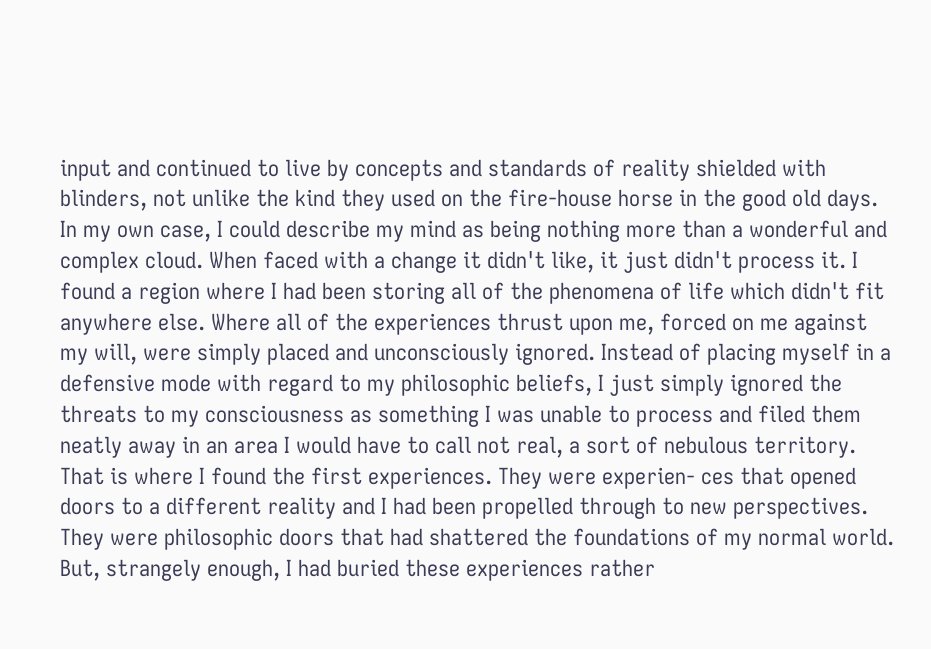input and continued to live by concepts and standards of reality shielded with blinders, not unlike the kind they used on the fire-house horse in the good old days. In my own case, I could describe my mind as being nothing more than a wonderful and complex cloud. When faced with a change it didn't like, it just didn't process it. I found a region where I had been storing all of the phenomena of life which didn't fit anywhere else. Where all of the experiences thrust upon me, forced on me against my will, were simply placed and unconsciously ignored. Instead of placing myself in a defensive mode with regard to my philosophic beliefs, I just simply ignored the threats to my consciousness as something I was unable to process and filed them neatly away in an area I would have to call not real, a sort of nebulous territory. That is where I found the first experiences. They were experien- ces that opened doors to a different reality and I had been propelled through to new perspectives. They were philosophic doors that had shattered the foundations of my normal world. But, strangely enough, I had buried these experiences rather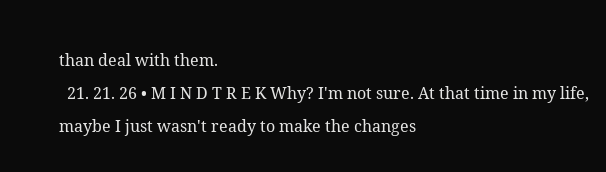than deal with them.
  21. 21. 26 • M I N D T R E K Why? I'm not sure. At that time in my life, maybe I just wasn't ready to make the changes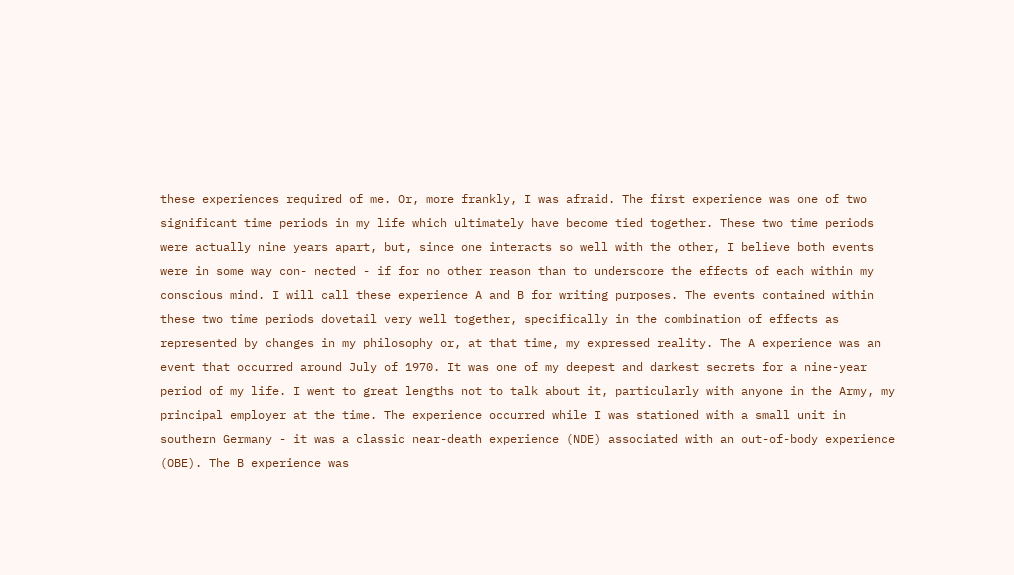these experiences required of me. Or, more frankly, I was afraid. The first experience was one of two significant time periods in my life which ultimately have become tied together. These two time periods were actually nine years apart, but, since one interacts so well with the other, I believe both events were in some way con- nected - if for no other reason than to underscore the effects of each within my conscious mind. I will call these experience A and B for writing purposes. The events contained within these two time periods dovetail very well together, specifically in the combination of effects as represented by changes in my philosophy or, at that time, my expressed reality. The A experience was an event that occurred around July of 1970. It was one of my deepest and darkest secrets for a nine-year period of my life. I went to great lengths not to talk about it, particularly with anyone in the Army, my principal employer at the time. The experience occurred while I was stationed with a small unit in southern Germany - it was a classic near-death experience (NDE) associated with an out-of-body experience (OBE). The B experience was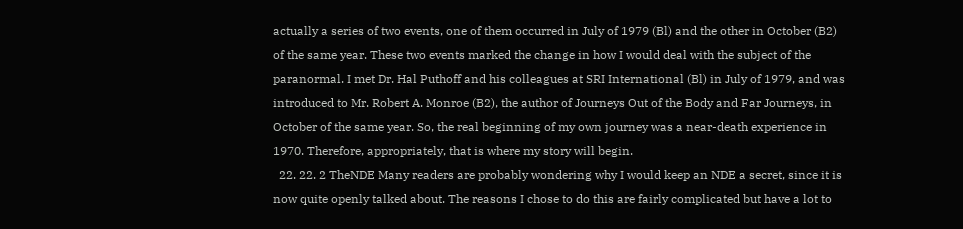actually a series of two events, one of them occurred in July of 1979 (Bl) and the other in October (B2) of the same year. These two events marked the change in how I would deal with the subject of the paranormal. I met Dr. Hal Puthoff and his colleagues at SRI International (Bl) in July of 1979, and was introduced to Mr. Robert A. Monroe (B2), the author of Journeys Out of the Body and Far Journeys, in October of the same year. So, the real beginning of my own journey was a near-death experience in 1970. Therefore, appropriately, that is where my story will begin.
  22. 22. 2 TheNDE Many readers are probably wondering why I would keep an NDE a secret, since it is now quite openly talked about. The reasons I chose to do this are fairly complicated but have a lot to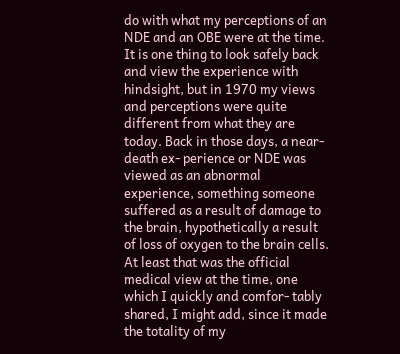do with what my perceptions of an NDE and an OBE were at the time. It is one thing to look safely back and view the experience with hindsight, but in 1970 my views and perceptions were quite different from what they are today. Back in those days, a near-death ex- perience or NDE was viewed as an abnormal experience, something someone suffered as a result of damage to the brain, hypothetically a result of loss of oxygen to the brain cells. At least that was the official medical view at the time, one which I quickly and comfor- tably shared, I might add, since it made the totality of my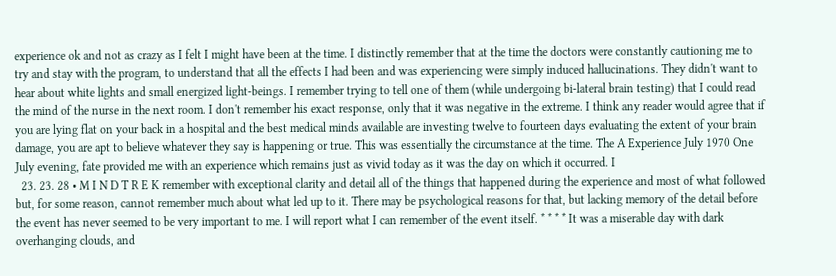experience ok and not as crazy as I felt I might have been at the time. I distinctly remember that at the time the doctors were constantly cautioning me to try and stay with the program, to understand that all the effects I had been and was experiencing were simply induced hallucinations. They didn't want to hear about white lights and small energized light-beings. I remember trying to tell one of them (while undergoing bi-lateral brain testing) that I could read the mind of the nurse in the next room. I don't remember his exact response, only that it was negative in the extreme. I think any reader would agree that if you are lying flat on your back in a hospital and the best medical minds available are investing twelve to fourteen days evaluating the extent of your brain damage, you are apt to believe whatever they say is happening or true. This was essentially the circumstance at the time. The A Experience July 1970 One July evening, fate provided me with an experience which remains just as vivid today as it was the day on which it occurred. I
  23. 23. 28 • M I N D T R E K remember with exceptional clarity and detail all of the things that happened during the experience and most of what followed but, for some reason, cannot remember much about what led up to it. There may be psychological reasons for that, but lacking memory of the detail before the event has never seemed to be very important to me. I will report what I can remember of the event itself. * * * * It was a miserable day with dark overhanging clouds, and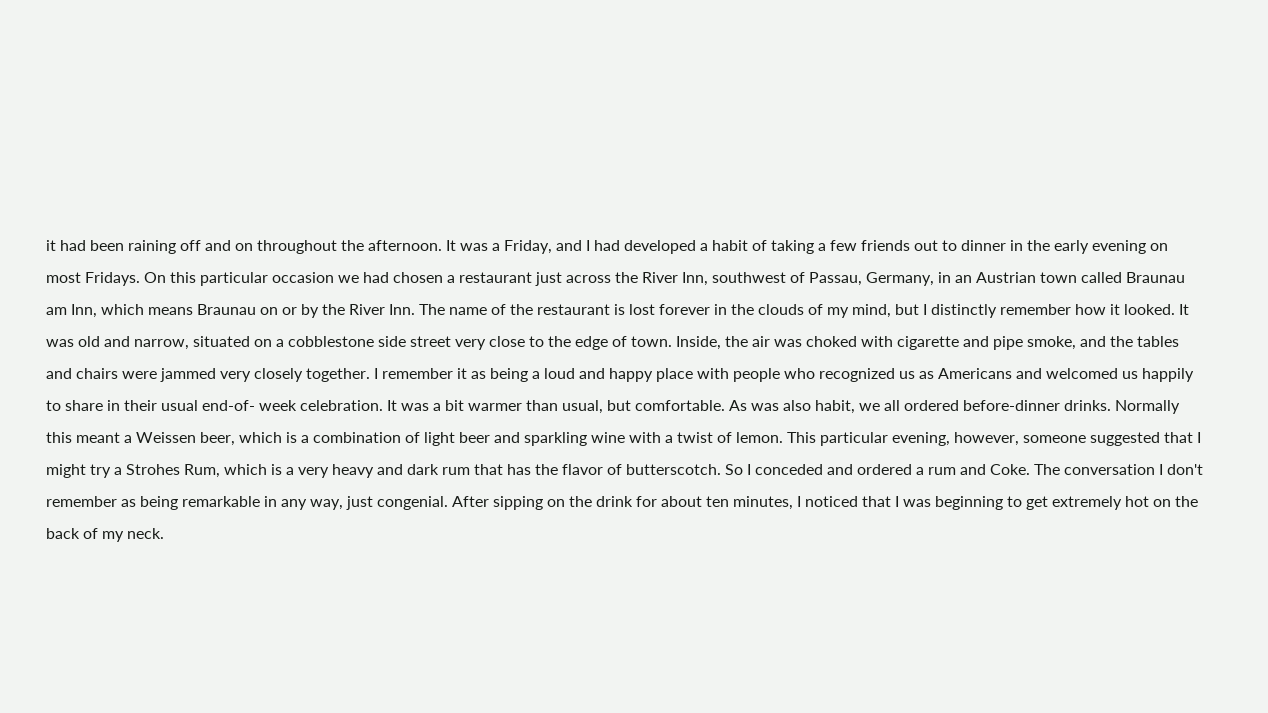it had been raining off and on throughout the afternoon. It was a Friday, and I had developed a habit of taking a few friends out to dinner in the early evening on most Fridays. On this particular occasion we had chosen a restaurant just across the River Inn, southwest of Passau, Germany, in an Austrian town called Braunau am Inn, which means Braunau on or by the River Inn. The name of the restaurant is lost forever in the clouds of my mind, but I distinctly remember how it looked. It was old and narrow, situated on a cobblestone side street very close to the edge of town. Inside, the air was choked with cigarette and pipe smoke, and the tables and chairs were jammed very closely together. I remember it as being a loud and happy place with people who recognized us as Americans and welcomed us happily to share in their usual end-of- week celebration. It was a bit warmer than usual, but comfortable. As was also habit, we all ordered before-dinner drinks. Normally this meant a Weissen beer, which is a combination of light beer and sparkling wine with a twist of lemon. This particular evening, however, someone suggested that I might try a Strohes Rum, which is a very heavy and dark rum that has the flavor of butterscotch. So I conceded and ordered a rum and Coke. The conversation I don't remember as being remarkable in any way, just congenial. After sipping on the drink for about ten minutes, I noticed that I was beginning to get extremely hot on the back of my neck.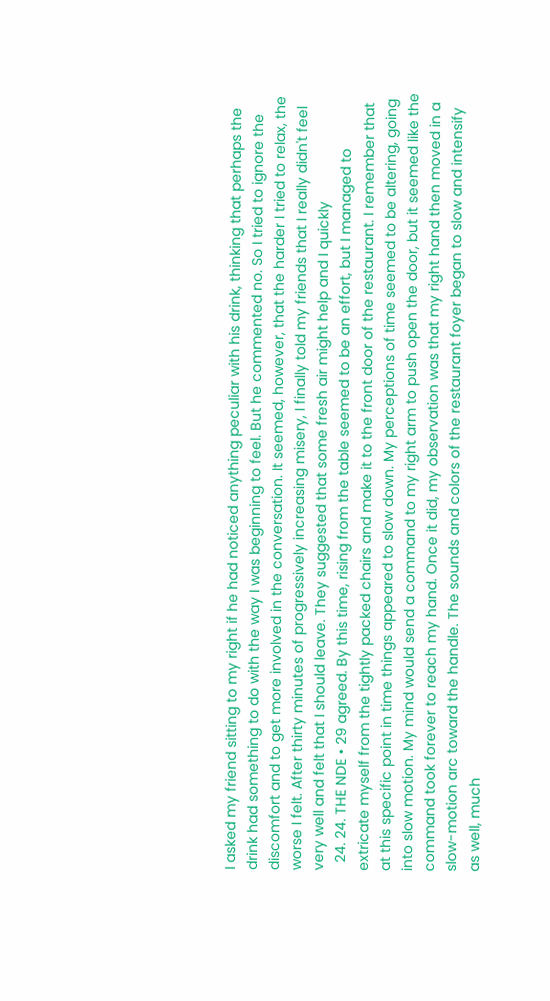I asked my friend sitting to my right if he had noticed anything peculiar with his drink, thinking that perhaps the drink had something to do with the way I was beginning to feel. But he commented no. So I tried to ignore the discomfort and to get more involved in the conversation. It seemed, however, that the harder I tried to relax, the worse I felt. After thirty minutes of progressively increasing misery, I finally told my friends that I really didn't feel very well and felt that I should leave. They suggested that some fresh air might help and I quickly
  24. 24. THE NDE • 29 agreed. By this time, rising from the table seemed to be an effort, but I managed to extricate myself from the tightly packed chairs and make it to the front door of the restaurant. I remember that at this specific point in time things appeared to slow down. My perceptions of time seemed to be altering, going into slow motion. My mind would send a command to my right arm to push open the door, but it seemed like the command took forever to reach my hand. Once it did, my observation was that my right hand then moved in a slow-motion arc toward the handle. The sounds and colors of the restaurant foyer began to slow and intensify as well, much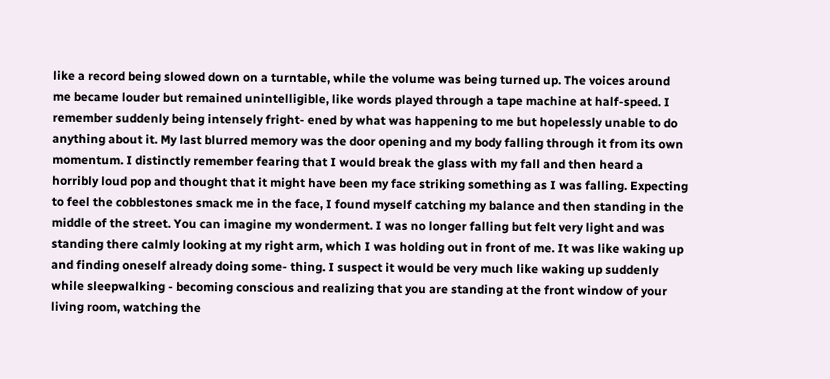like a record being slowed down on a turntable, while the volume was being turned up. The voices around me became louder but remained unintelligible, like words played through a tape machine at half-speed. I remember suddenly being intensely fright- ened by what was happening to me but hopelessly unable to do anything about it. My last blurred memory was the door opening and my body falling through it from its own momentum. I distinctly remember fearing that I would break the glass with my fall and then heard a horribly loud pop and thought that it might have been my face striking something as I was falling. Expecting to feel the cobblestones smack me in the face, I found myself catching my balance and then standing in the middle of the street. You can imagine my wonderment. I was no longer falling but felt very light and was standing there calmly looking at my right arm, which I was holding out in front of me. It was like waking up and finding oneself already doing some- thing. I suspect it would be very much like waking up suddenly while sleepwalking - becoming conscious and realizing that you are standing at the front window of your living room, watching the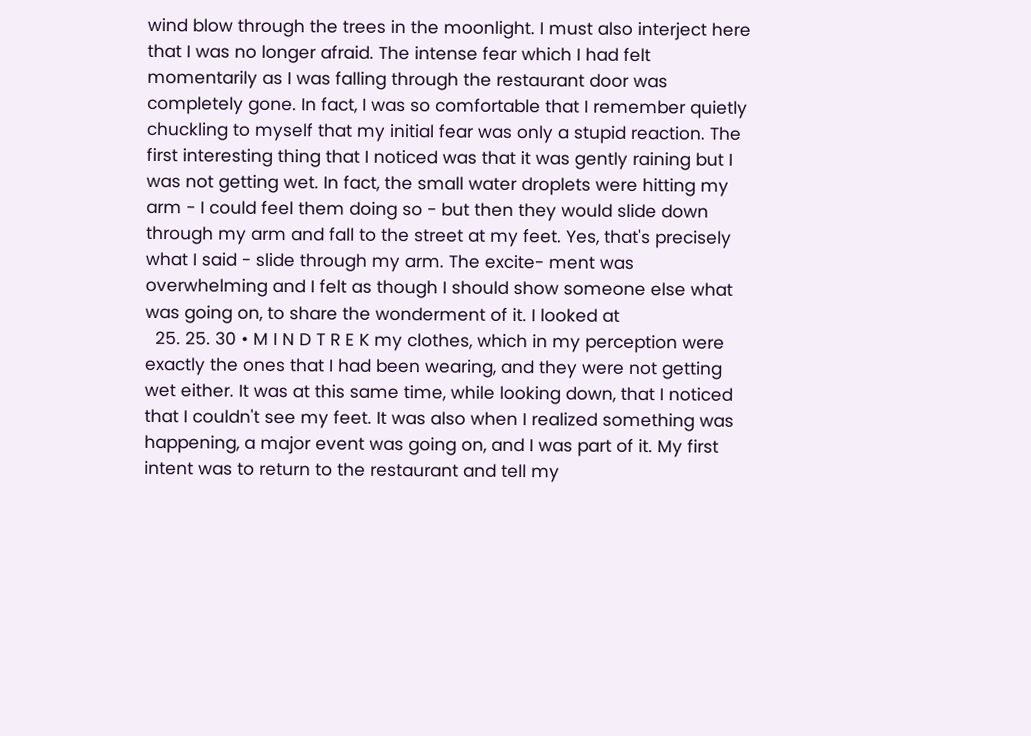wind blow through the trees in the moonlight. I must also interject here that I was no longer afraid. The intense fear which I had felt momentarily as I was falling through the restaurant door was completely gone. In fact, I was so comfortable that I remember quietly chuckling to myself that my initial fear was only a stupid reaction. The first interesting thing that I noticed was that it was gently raining but I was not getting wet. In fact, the small water droplets were hitting my arm - I could feel them doing so - but then they would slide down through my arm and fall to the street at my feet. Yes, that's precisely what I said - slide through my arm. The excite- ment was overwhelming and I felt as though I should show someone else what was going on, to share the wonderment of it. I looked at
  25. 25. 30 • M I N D T R E K my clothes, which in my perception were exactly the ones that I had been wearing, and they were not getting wet either. It was at this same time, while looking down, that I noticed that I couldn't see my feet. It was also when I realized something was happening, a major event was going on, and I was part of it. My first intent was to return to the restaurant and tell my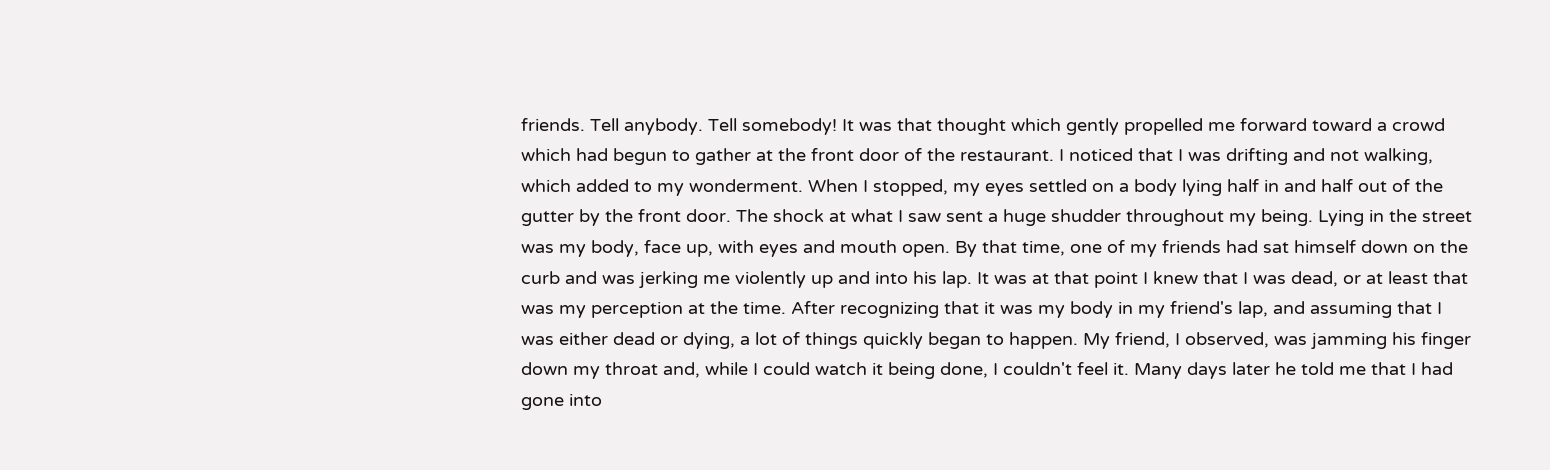friends. Tell anybody. Tell somebody! It was that thought which gently propelled me forward toward a crowd which had begun to gather at the front door of the restaurant. I noticed that I was drifting and not walking, which added to my wonderment. When I stopped, my eyes settled on a body lying half in and half out of the gutter by the front door. The shock at what I saw sent a huge shudder throughout my being. Lying in the street was my body, face up, with eyes and mouth open. By that time, one of my friends had sat himself down on the curb and was jerking me violently up and into his lap. It was at that point I knew that I was dead, or at least that was my perception at the time. After recognizing that it was my body in my friend's lap, and assuming that I was either dead or dying, a lot of things quickly began to happen. My friend, I observed, was jamming his finger down my throat and, while I could watch it being done, I couldn't feel it. Many days later he told me that I had gone into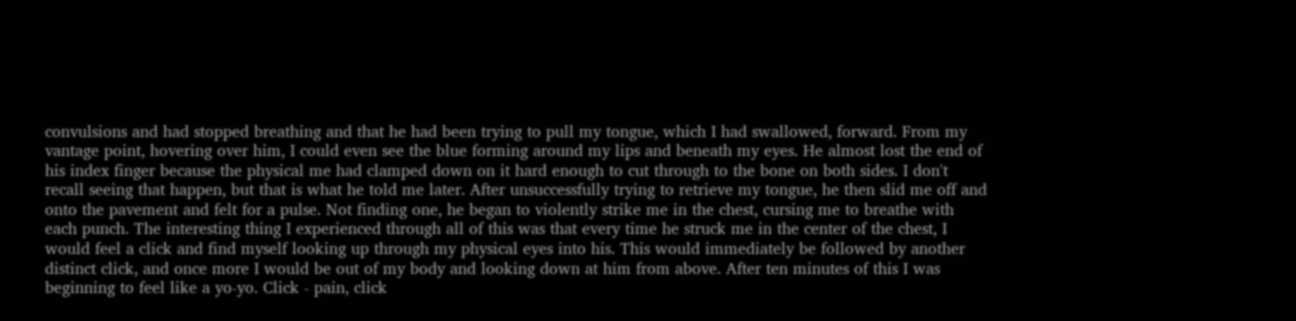convulsions and had stopped breathing and that he had been trying to pull my tongue, which I had swallowed, forward. From my vantage point, hovering over him, I could even see the blue forming around my lips and beneath my eyes. He almost lost the end of his index finger because the physical me had clamped down on it hard enough to cut through to the bone on both sides. I don't recall seeing that happen, but that is what he told me later. After unsuccessfully trying to retrieve my tongue, he then slid me off and onto the pavement and felt for a pulse. Not finding one, he began to violently strike me in the chest, cursing me to breathe with each punch. The interesting thing I experienced through all of this was that every time he struck me in the center of the chest, I would feel a click and find myself looking up through my physical eyes into his. This would immediately be followed by another distinct click, and once more I would be out of my body and looking down at him from above. After ten minutes of this I was beginning to feel like a yo-yo. Click - pain, click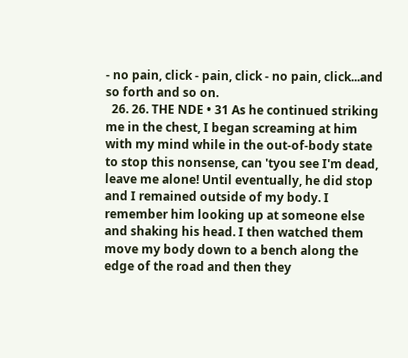- no pain, click - pain, click - no pain, click...and so forth and so on.
  26. 26. THE NDE • 31 As he continued striking me in the chest, I began screaming at him with my mind while in the out-of-body state to stop this nonsense, can 'tyou see I'm dead, leave me alone! Until eventually, he did stop and I remained outside of my body. I remember him looking up at someone else and shaking his head. I then watched them move my body down to a bench along the edge of the road and then they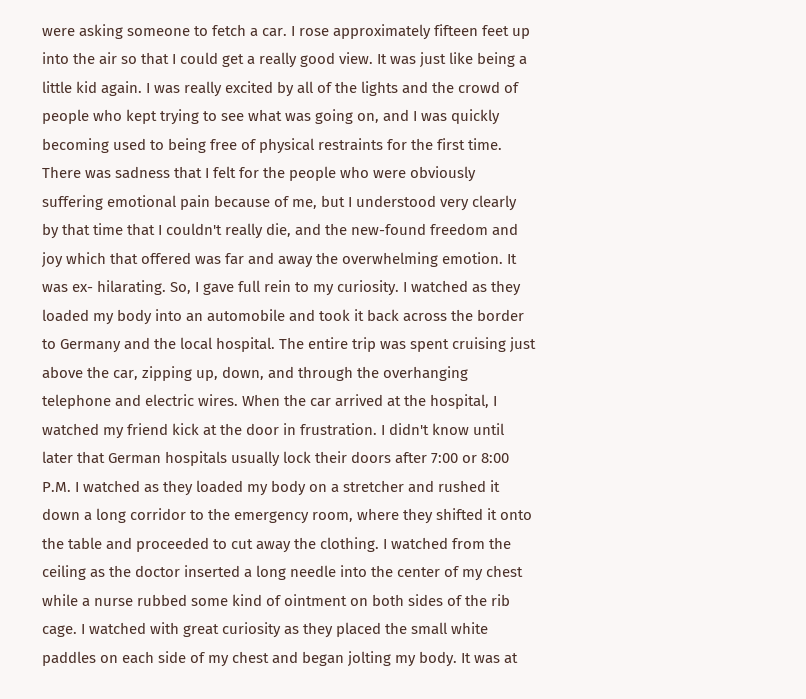were asking someone to fetch a car. I rose approximately fifteen feet up into the air so that I could get a really good view. It was just like being a little kid again. I was really excited by all of the lights and the crowd of people who kept trying to see what was going on, and I was quickly becoming used to being free of physical restraints for the first time. There was sadness that I felt for the people who were obviously suffering emotional pain because of me, but I understood very clearly by that time that I couldn't really die, and the new-found freedom and joy which that offered was far and away the overwhelming emotion. It was ex- hilarating. So, I gave full rein to my curiosity. I watched as they loaded my body into an automobile and took it back across the border to Germany and the local hospital. The entire trip was spent cruising just above the car, zipping up, down, and through the overhanging telephone and electric wires. When the car arrived at the hospital, I watched my friend kick at the door in frustration. I didn't know until later that German hospitals usually lock their doors after 7:00 or 8:00 P.M. I watched as they loaded my body on a stretcher and rushed it down a long corridor to the emergency room, where they shifted it onto the table and proceeded to cut away the clothing. I watched from the ceiling as the doctor inserted a long needle into the center of my chest while a nurse rubbed some kind of ointment on both sides of the rib cage. I watched with great curiosity as they placed the small white paddles on each side of my chest and began jolting my body. It was at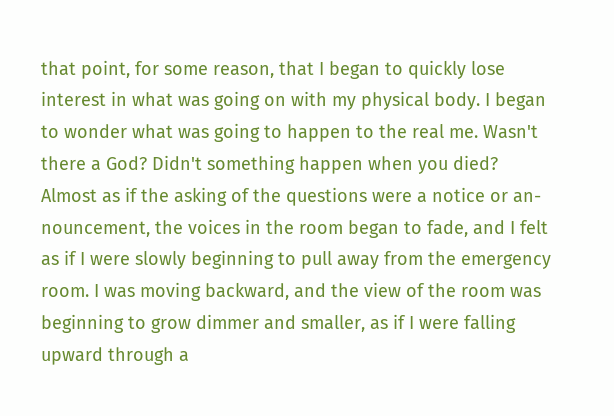that point, for some reason, that I began to quickly lose interest in what was going on with my physical body. I began to wonder what was going to happen to the real me. Wasn't there a God? Didn't something happen when you died? Almost as if the asking of the questions were a notice or an- nouncement, the voices in the room began to fade, and I felt as if I were slowly beginning to pull away from the emergency room. I was moving backward, and the view of the room was beginning to grow dimmer and smaller, as if I were falling upward through a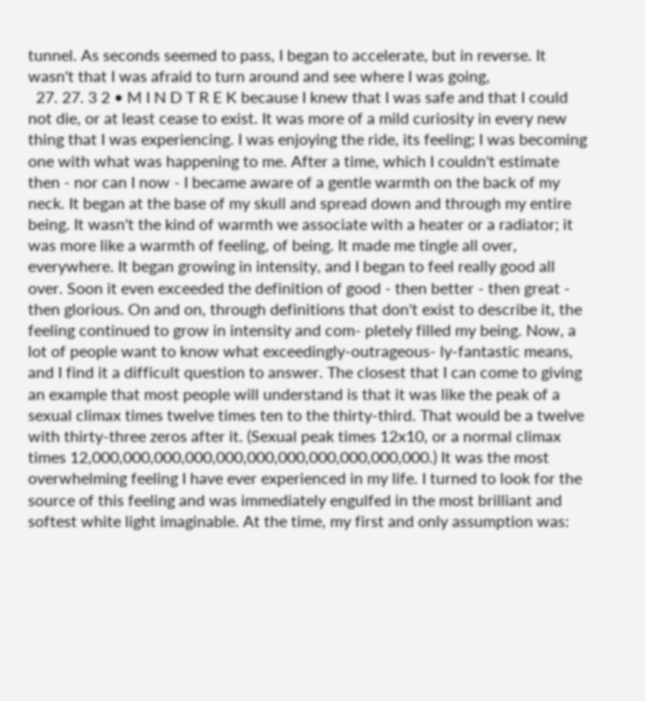tunnel. As seconds seemed to pass, I began to accelerate, but in reverse. It wasn't that I was afraid to turn around and see where I was going,
  27. 27. 3 2 • M I N D T R E K because I knew that I was safe and that I could not die, or at least cease to exist. It was more of a mild curiosity in every new thing that I was experiencing. I was enjoying the ride, its feeling; I was becoming one with what was happening to me. After a time, which I couldn't estimate then - nor can I now - I became aware of a gentle warmth on the back of my neck. It began at the base of my skull and spread down and through my entire being. It wasn't the kind of warmth we associate with a heater or a radiator; it was more like a warmth of feeling, of being. It made me tingle all over, everywhere. It began growing in intensity, and I began to feel really good all over. Soon it even exceeded the definition of good - then better - then great - then glorious. On and on, through definitions that don't exist to describe it, the feeling continued to grow in intensity and com- pletely filled my being. Now, a lot of people want to know what exceedingly-outrageous- ly-fantastic means, and I find it a difficult question to answer. The closest that I can come to giving an example that most people will understand is that it was like the peak of a sexual climax times twelve times ten to the thirty-third. That would be a twelve with thirty-three zeros after it. (Sexual peak times 12x10, or a normal climax times 12,000,000,000,000,000,000,000,000,000,000,000.) It was the most overwhelming feeling I have ever experienced in my life. I turned to look for the source of this feeling and was immediately engulfed in the most brilliant and softest white light imaginable. At the time, my first and only assumption was: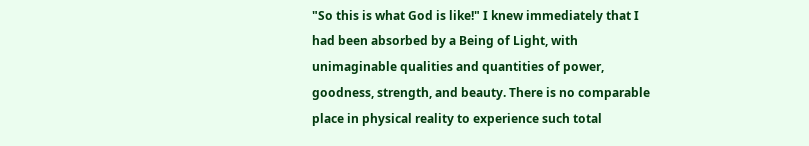"So this is what God is like!" I knew immediately that I had been absorbed by a Being of Light, with unimaginable qualities and quantities of power, goodness, strength, and beauty. There is no comparable place in physical reality to experience such total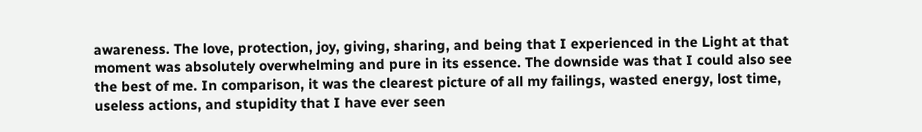awareness. The love, protection, joy, giving, sharing, and being that I experienced in the Light at that moment was absolutely overwhelming and pure in its essence. The downside was that I could also see the best of me. In comparison, it was the clearest picture of all my failings, wasted energy, lost time, useless actions, and stupidity that I have ever seen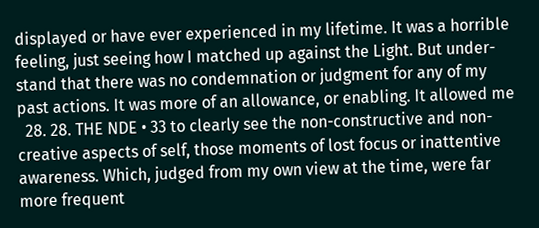displayed or have ever experienced in my lifetime. It was a horrible feeling, just seeing how I matched up against the Light. But under- stand that there was no condemnation or judgment for any of my past actions. It was more of an allowance, or enabling. It allowed me
  28. 28. THE NDE • 33 to clearly see the non-constructive and non-creative aspects of self, those moments of lost focus or inattentive awareness. Which, judged from my own view at the time, were far more frequent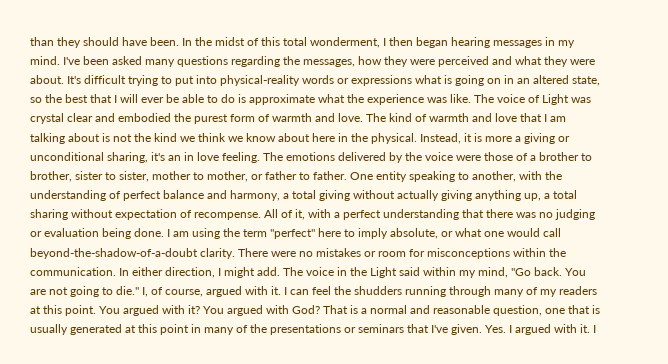than they should have been. In the midst of this total wonderment, I then began hearing messages in my mind. I've been asked many questions regarding the messages, how they were perceived and what they were about. It's difficult trying to put into physical-reality words or expressions what is going on in an altered state, so the best that I will ever be able to do is approximate what the experience was like. The voice of Light was crystal clear and embodied the purest form of warmth and love. The kind of warmth and love that I am talking about is not the kind we think we know about here in the physical. Instead, it is more a giving or unconditional sharing, it's an in love feeling. The emotions delivered by the voice were those of a brother to brother, sister to sister, mother to mother, or father to father. One entity speaking to another, with the understanding of perfect balance and harmony, a total giving without actually giving anything up, a total sharing without expectation of recompense. All of it, with a perfect understanding that there was no judging or evaluation being done. I am using the term "perfect" here to imply absolute, or what one would call beyond-the-shadow-of-a-doubt clarity. There were no mistakes or room for misconceptions within the communication. In either direction, I might add. The voice in the Light said within my mind, "Go back. You are not going to die." I, of course, argued with it. I can feel the shudders running through many of my readers at this point. You argued with it? You argued with God? That is a normal and reasonable question, one that is usually generated at this point in many of the presentations or seminars that I've given. Yes. I argued with it. I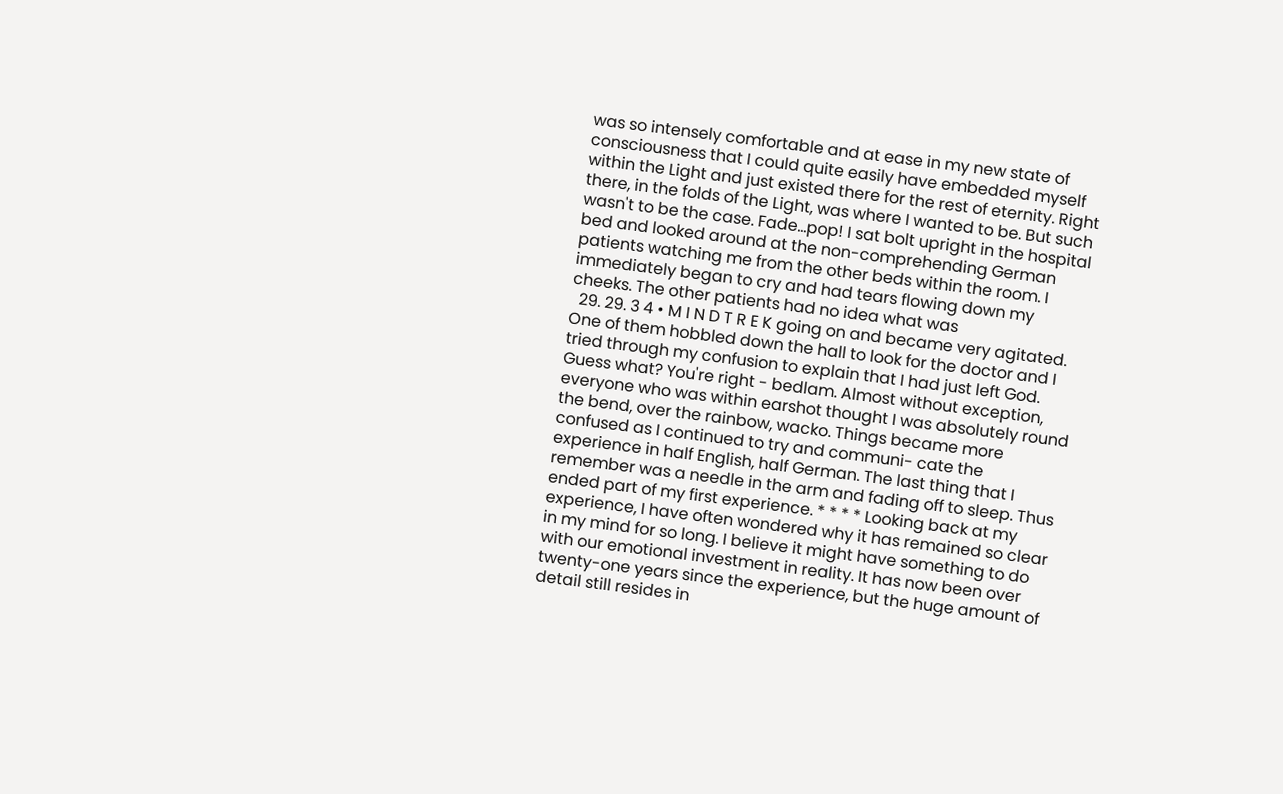was so intensely comfortable and at ease in my new state of consciousness that I could quite easily have embedded myself within the Light and just existed there for the rest of eternity. Right there, in the folds of the Light, was where I wanted to be. But such wasn't to be the case. Fade...pop! I sat bolt upright in the hospital bed and looked around at the non-comprehending German patients watching me from the other beds within the room. I immediately began to cry and had tears flowing down my cheeks. The other patients had no idea what was
  29. 29. 3 4 • M I N D T R E K going on and became very agitated. One of them hobbled down the hall to look for the doctor and I tried through my confusion to explain that I had just left God. Guess what? You're right - bedlam. Almost without exception, everyone who was within earshot thought I was absolutely round the bend, over the rainbow, wacko. Things became more confused as I continued to try and communi- cate the experience in half English, half German. The last thing that I remember was a needle in the arm and fading off to sleep. Thus ended part of my first experience. * * * * Looking back at my experience, I have often wondered why it has remained so clear in my mind for so long. I believe it might have something to do with our emotional investment in reality. It has now been over twenty-one years since the experience, but the huge amount of detail still resides in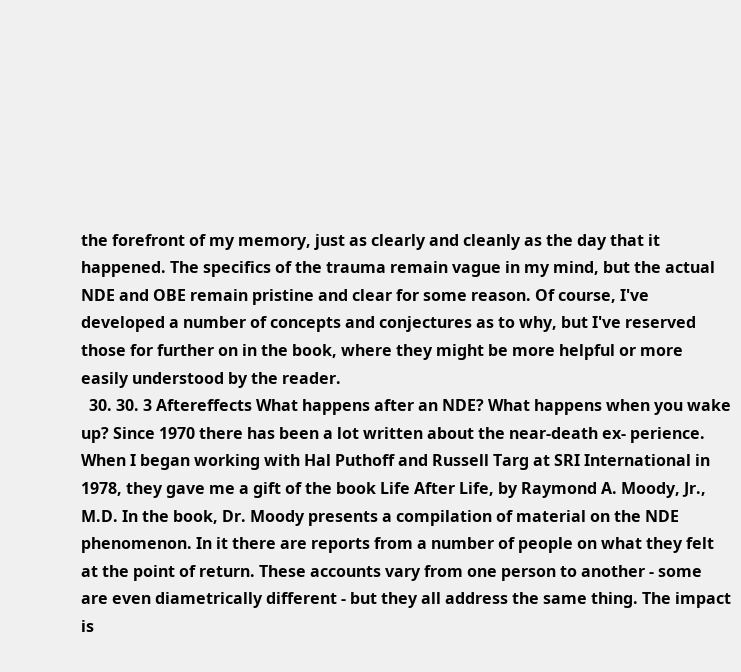the forefront of my memory, just as clearly and cleanly as the day that it happened. The specifics of the trauma remain vague in my mind, but the actual NDE and OBE remain pristine and clear for some reason. Of course, I've developed a number of concepts and conjectures as to why, but I've reserved those for further on in the book, where they might be more helpful or more easily understood by the reader.
  30. 30. 3 Aftereffects What happens after an NDE? What happens when you wake up? Since 1970 there has been a lot written about the near-death ex- perience. When I began working with Hal Puthoff and Russell Targ at SRI International in 1978, they gave me a gift of the book Life After Life, by Raymond A. Moody, Jr., M.D. In the book, Dr. Moody presents a compilation of material on the NDE phenomenon. In it there are reports from a number of people on what they felt at the point of return. These accounts vary from one person to another - some are even diametrically different - but they all address the same thing. The impact is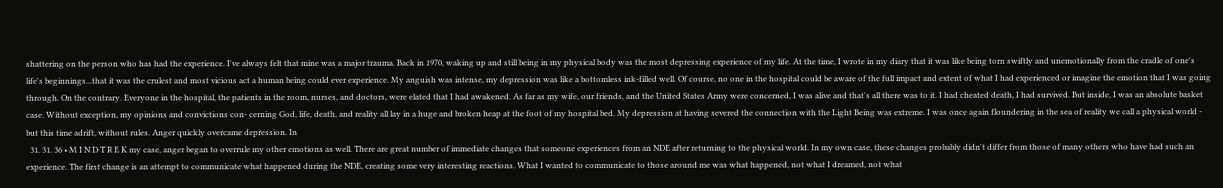shattering on the person who has had the experience. I've always felt that mine was a major trauma. Back in 1970, waking up and still being in my physical body was the most depressing experience of my life. At the time, I wrote in my diary that it was like being torn swiftly and unemotionally from the cradle of one's life's beginnings...that it was the crulest and most vicious act a human being could ever experience. My anguish was intense, my depression was like a bottomless ink-filled well. Of course, no one in the hospital could be aware of the full impact and extent of what I had experienced or imagine the emotion that I was going through. On the contrary. Everyone in the hospital, the patients in the room, nurses, and doctors, were elated that I had awakened. As far as my wife, our friends, and the United States Army were concerned, I was alive and that's all there was to it. I had cheated death, I had survived. But inside, I was an absolute basket case. Without exception, my opinions and convictions con- cerning God, life, death, and reality all lay in a huge and broken heap at the foot of my hospital bed. My depression at having severed the connection with the Light Being was extreme. I was once again floundering in the sea of reality we call a physical world - but this time adrift, without rules. Anger quickly overcame depression. In
  31. 31. 36 • M I N D T R E K my case, anger began to overrule my other emotions as well. There are great number of immediate changes that someone experiences from an NDE after returning to the physical world. In my own case, these changes probably didn't differ from those of many others who have had such an experience. The first change is an attempt to communicate what happened during the NDE, creating some very interesting reactions. What I wanted to communicate to those around me was what happened, not what I dreamed, not what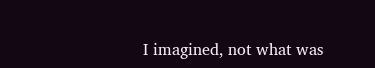I imagined, not what was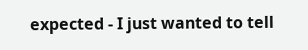expected - I just wanted to tell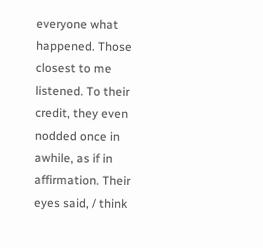everyone what happened. Those closest to me listened. To their credit, they even nodded once in awhile, as if in affirmation. Their eyes said, / think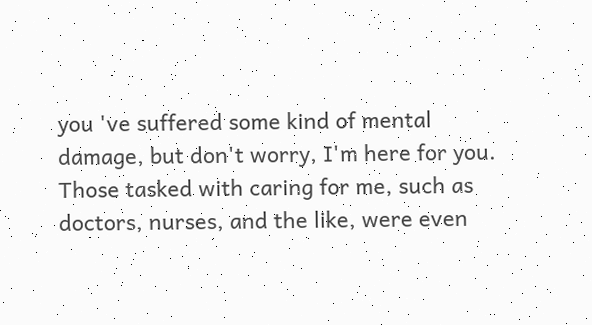you 've suffered some kind of mental damage, but don't worry, I'm here for you. Those tasked with caring for me, such as doctors, nurses, and the like, were even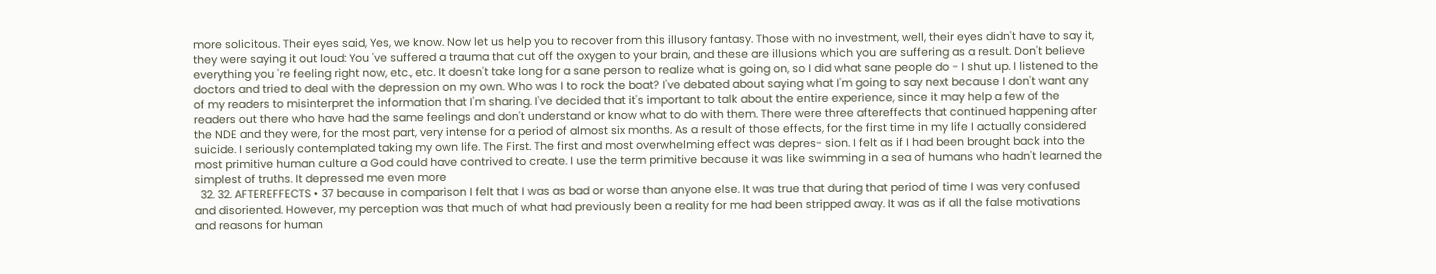more solicitous. Their eyes said, Yes, we know. Now let us help you to recover from this illusory fantasy. Those with no investment, well, their eyes didn't have to say it, they were saying it out loud: You 've suffered a trauma that cut off the oxygen to your brain, and these are illusions which you are suffering as a result. Don't believe everything you 're feeling right now, etc., etc. It doesn't take long for a sane person to realize what is going on, so I did what sane people do - I shut up. I listened to the doctors and tried to deal with the depression on my own. Who was I to rock the boat? I've debated about saying what I'm going to say next because I don't want any of my readers to misinterpret the information that I'm sharing. I've decided that it's important to talk about the entire experience, since it may help a few of the readers out there who have had the same feelings and don't understand or know what to do with them. There were three aftereffects that continued happening after the NDE and they were, for the most part, very intense for a period of almost six months. As a result of those effects, for the first time in my life I actually considered suicide. I seriously contemplated taking my own life. The First. The first and most overwhelming effect was depres- sion. I felt as if I had been brought back into the most primitive human culture a God could have contrived to create. I use the term primitive because it was like swimming in a sea of humans who hadn't learned the simplest of truths. It depressed me even more
  32. 32. AFTEREFFECTS • 37 because in comparison I felt that I was as bad or worse than anyone else. It was true that during that period of time I was very confused and disoriented. However, my perception was that much of what had previously been a reality for me had been stripped away. It was as if all the false motivations and reasons for human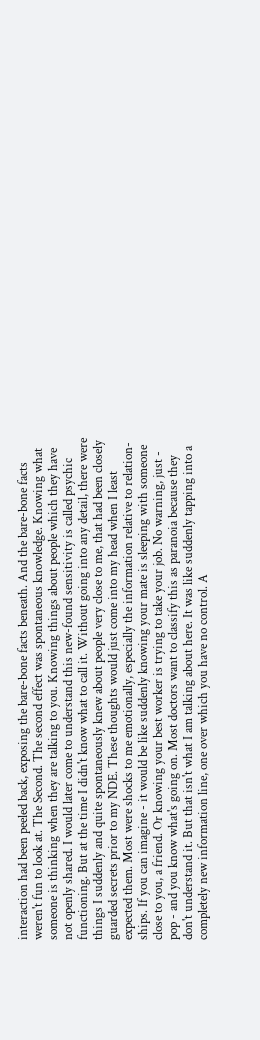interaction had been peeled back, exposing the bare-bone facts beneath. And the bare-bone facts weren't fun to look at. The Second. The second effect was spontaneous knowledge. Knowing what someone is thinking when they are talking to you. Knowing things about people which they have not openly shared. I would later come to understand this new-found sensitivity is called psychic functioning. But at the time I didn't know what to call it. Without going into any detail, there were things I suddenly and quite spontaneously knew about people very close to me, that had been closely guarded secrets prior to my NDE. These thoughts would just come into my head when I least expected them. Most were shocks to me emotionally, especially the information relative to relation- ships. If you can imagine - it would be like suddenly knowing your mate is sleeping with someone close to you, a friend. Or knowing your best worker is trying to take your job. No warning, just - pop - and you know what's going on. Most doctors want to classify this as paranoia because they don't understand it. But that isn't what I am talking about here. It was like suddenly tapping into a completely new information line, one over which you have no control. A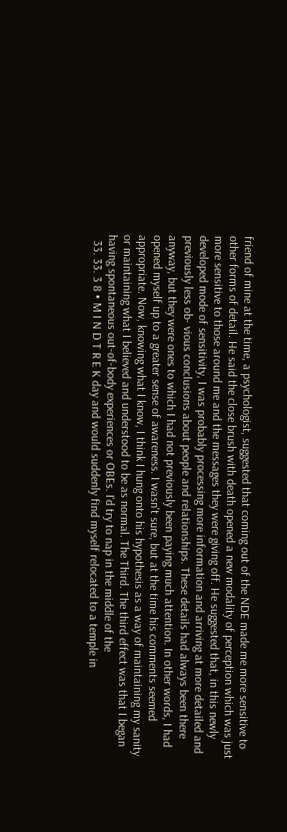friend of mine at the time, a psychologist, suggested that coming out of the NDE made me more sensitive to other forms of detail. He said the close brush with death opened a new modality of perception which was just more sensitive to those around me and the messages they were giving off. He suggested that, in this newly developed mode of sensitivity, I was probably processing more information and arriving at more detailed and previously less ob- vious conclusions about people and relationships. These details had always been there anyway, but they were ones to which I had not previously been paying much attention. In other words, I had opened myself up to a greater sense of awareness. I wasn't sure, but at the time his comments seemed appropriate. Now, knowing what I know, I think I hung onto his hypothesis as a way of maintaining my sanity or maintaining what I believed and understood to be as normal. The Third. The third effect was that I began having spontaneous out-of-body experiences or OBEs. I'd try to nap in the middle of the
  33. 33. 3 8 • M I N D T R E K day and would suddenly find myself relocated to a temple in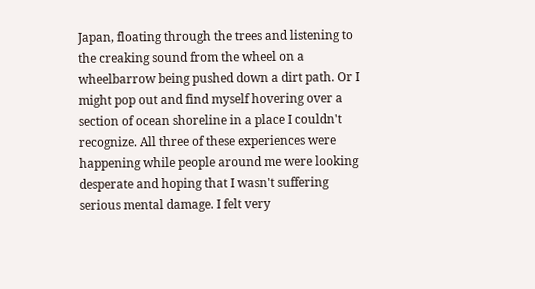Japan, floating through the trees and listening to the creaking sound from the wheel on a wheelbarrow being pushed down a dirt path. Or I might pop out and find myself hovering over a section of ocean shoreline in a place I couldn't recognize. All three of these experiences were happening while people around me were looking desperate and hoping that I wasn't suffering serious mental damage. I felt very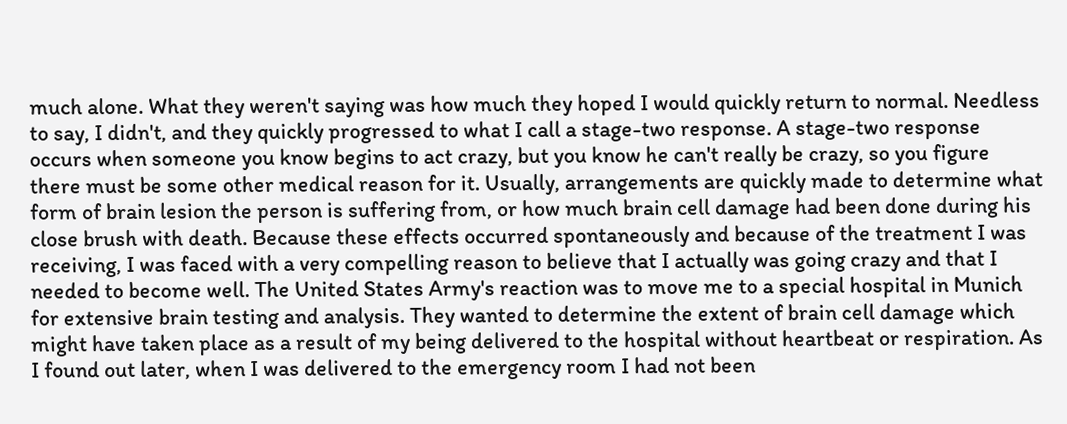much alone. What they weren't saying was how much they hoped I would quickly return to normal. Needless to say, I didn't, and they quickly progressed to what I call a stage-two response. A stage-two response occurs when someone you know begins to act crazy, but you know he can't really be crazy, so you figure there must be some other medical reason for it. Usually, arrangements are quickly made to determine what form of brain lesion the person is suffering from, or how much brain cell damage had been done during his close brush with death. Because these effects occurred spontaneously and because of the treatment I was receiving, I was faced with a very compelling reason to believe that I actually was going crazy and that I needed to become well. The United States Army's reaction was to move me to a special hospital in Munich for extensive brain testing and analysis. They wanted to determine the extent of brain cell damage which might have taken place as a result of my being delivered to the hospital without heartbeat or respiration. As I found out later, when I was delivered to the emergency room I had not been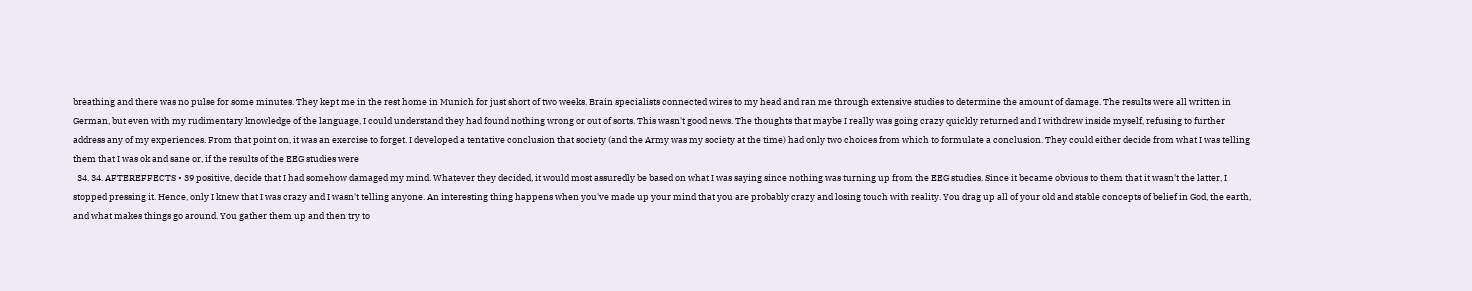breathing and there was no pulse for some minutes. They kept me in the rest home in Munich for just short of two weeks. Brain specialists connected wires to my head and ran me through extensive studies to determine the amount of damage. The results were all written in German, but even with my rudimentary knowledge of the language, I could understand they had found nothing wrong or out of sorts. This wasn't good news. The thoughts that maybe I really was going crazy quickly returned and I withdrew inside myself, refusing to further address any of my experiences. From that point on, it was an exercise to forget. I developed a tentative conclusion that society (and the Army was my society at the time) had only two choices from which to formulate a conclusion. They could either decide from what I was telling them that I was ok and sane or, if the results of the EEG studies were
  34. 34. AFTEREFFECTS • 39 positive, decide that I had somehow damaged my mind. Whatever they decided, it would most assuredly be based on what I was saying since nothing was turning up from the EEG studies. Since it became obvious to them that it wasn't the latter, I stopped pressing it. Hence, only I knew that I was crazy and I wasn't telling anyone. An interesting thing happens when you've made up your mind that you are probably crazy and losing touch with reality. You drag up all of your old and stable concepts of belief in God, the earth, and what makes things go around. You gather them up and then try to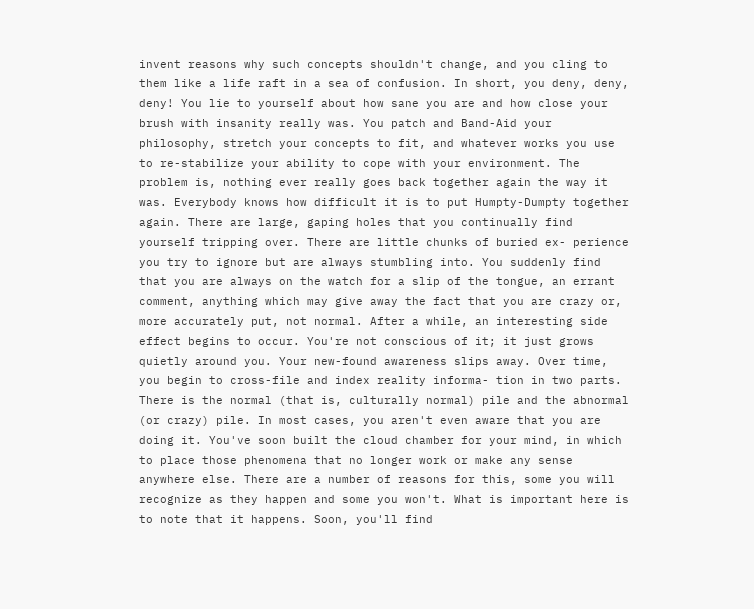invent reasons why such concepts shouldn't change, and you cling to them like a life raft in a sea of confusion. In short, you deny, deny, deny! You lie to yourself about how sane you are and how close your brush with insanity really was. You patch and Band-Aid your philosophy, stretch your concepts to fit, and whatever works you use to re-stabilize your ability to cope with your environment. The problem is, nothing ever really goes back together again the way it was. Everybody knows how difficult it is to put Humpty-Dumpty together again. There are large, gaping holes that you continually find yourself tripping over. There are little chunks of buried ex- perience you try to ignore but are always stumbling into. You suddenly find that you are always on the watch for a slip of the tongue, an errant comment, anything which may give away the fact that you are crazy or, more accurately put, not normal. After a while, an interesting side effect begins to occur. You're not conscious of it; it just grows quietly around you. Your new-found awareness slips away. Over time, you begin to cross-file and index reality informa- tion in two parts. There is the normal (that is, culturally normal) pile and the abnormal (or crazy) pile. In most cases, you aren't even aware that you are doing it. You've soon built the cloud chamber for your mind, in which to place those phenomena that no longer work or make any sense anywhere else. There are a number of reasons for this, some you will recognize as they happen and some you won't. What is important here is to note that it happens. Soon, you'll find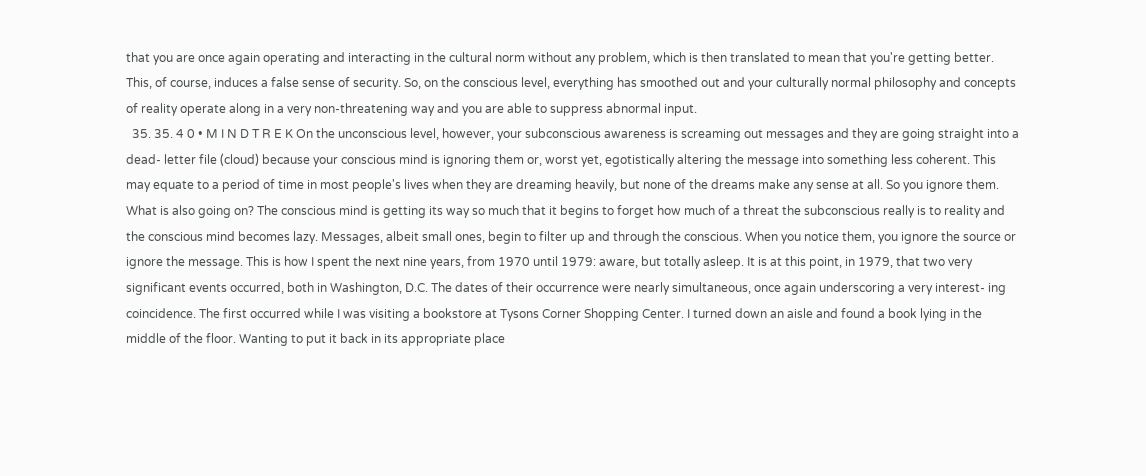that you are once again operating and interacting in the cultural norm without any problem, which is then translated to mean that you're getting better. This, of course, induces a false sense of security. So, on the conscious level, everything has smoothed out and your culturally normal philosophy and concepts of reality operate along in a very non-threatening way and you are able to suppress abnormal input.
  35. 35. 4 0 • M I N D T R E K On the unconscious level, however, your subconscious awareness is screaming out messages and they are going straight into a dead- letter file (cloud) because your conscious mind is ignoring them or, worst yet, egotistically altering the message into something less coherent. This may equate to a period of time in most people's lives when they are dreaming heavily, but none of the dreams make any sense at all. So you ignore them. What is also going on? The conscious mind is getting its way so much that it begins to forget how much of a threat the subconscious really is to reality and the conscious mind becomes lazy. Messages, albeit small ones, begin to filter up and through the conscious. When you notice them, you ignore the source or ignore the message. This is how I spent the next nine years, from 1970 until 1979: aware, but totally asleep. It is at this point, in 1979, that two very significant events occurred, both in Washington, D.C. The dates of their occurrence were nearly simultaneous, once again underscoring a very interest- ing coincidence. The first occurred while I was visiting a bookstore at Tysons Corner Shopping Center. I turned down an aisle and found a book lying in the middle of the floor. Wanting to put it back in its appropriate place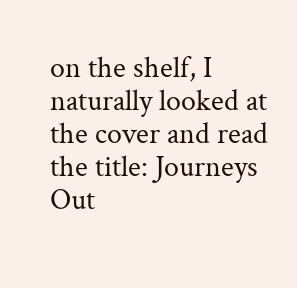on the shelf, I naturally looked at the cover and read the title: Journeys Out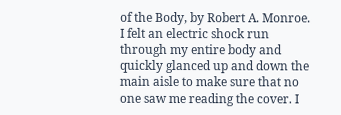of the Body, by Robert A. Monroe. I felt an electric shock run through my entire body and quickly glanced up and down the main aisle to make sure that no one saw me reading the cover. I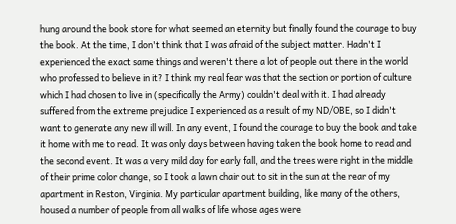hung around the book store for what seemed an eternity but finally found the courage to buy the book. At the time, I don't think that I was afraid of the subject matter. Hadn't I experienced the exact same things and weren't there a lot of people out there in the world who professed to believe in it? I think my real fear was that the section or portion of culture which I had chosen to live in (specifically the Army) couldn't deal with it. I had already suffered from the extreme prejudice I experienced as a result of my ND/OBE, so I didn't want to generate any new ill will. In any event, I found the courage to buy the book and take it home with me to read. It was only days between having taken the book home to read and the second event. It was a very mild day for early fall, and the trees were right in the middle of their prime color change, so I took a lawn chair out to sit in the sun at the rear of my apartment in Reston, Virginia. My particular apartment building, like many of the others, housed a number of people from all walks of life whose ages were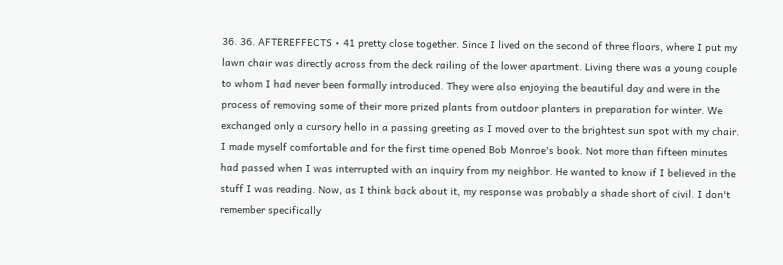36. 36. AFTEREFFECTS • 41 pretty close together. Since I lived on the second of three floors, where I put my lawn chair was directly across from the deck railing of the lower apartment. Living there was a young couple to whom I had never been formally introduced. They were also enjoying the beautiful day and were in the process of removing some of their more prized plants from outdoor planters in preparation for winter. We exchanged only a cursory hello in a passing greeting as I moved over to the brightest sun spot with my chair. I made myself comfortable and for the first time opened Bob Monroe's book. Not more than fifteen minutes had passed when I was interrupted with an inquiry from my neighbor. He wanted to know if I believed in the stuff I was reading. Now, as I think back about it, my response was probably a shade short of civil. I don't remember specifically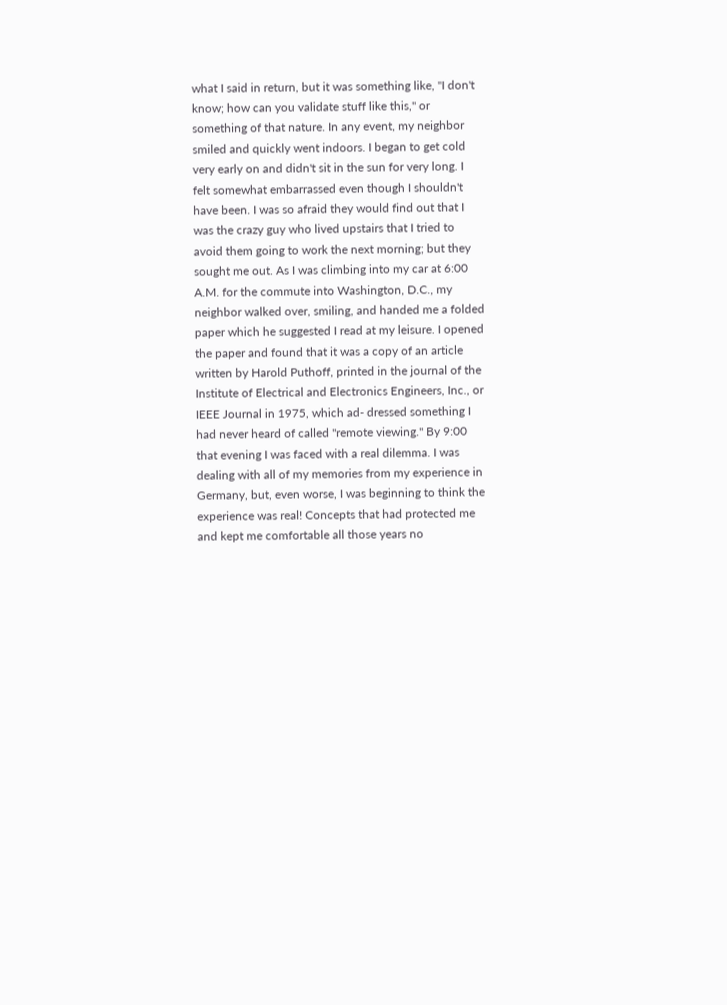what I said in return, but it was something like, "I don't know; how can you validate stuff like this," or something of that nature. In any event, my neighbor smiled and quickly went indoors. I began to get cold very early on and didn't sit in the sun for very long. I felt somewhat embarrassed even though I shouldn't have been. I was so afraid they would find out that I was the crazy guy who lived upstairs that I tried to avoid them going to work the next morning; but they sought me out. As I was climbing into my car at 6:00 A.M. for the commute into Washington, D.C., my neighbor walked over, smiling, and handed me a folded paper which he suggested I read at my leisure. I opened the paper and found that it was a copy of an article written by Harold Puthoff, printed in the journal of the Institute of Electrical and Electronics Engineers, Inc., or IEEE Journal in 1975, which ad- dressed something I had never heard of called "remote viewing." By 9:00 that evening I was faced with a real dilemma. I was dealing with all of my memories from my experience in Germany, but, even worse, I was beginning to think the experience was real! Concepts that had protected me and kept me comfortable all those years no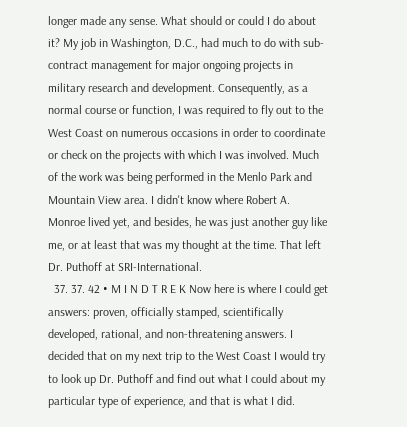longer made any sense. What should or could I do about it? My job in Washington, D.C., had much to do with sub-contract management for major ongoing projects in military research and development. Consequently, as a normal course or function, I was required to fly out to the West Coast on numerous occasions in order to coordinate or check on the projects with which I was involved. Much of the work was being performed in the Menlo Park and Mountain View area. I didn't know where Robert A. Monroe lived yet, and besides, he was just another guy like me, or at least that was my thought at the time. That left Dr. Puthoff at SRI-International.
  37. 37. 42 • M I N D T R E K Now here is where I could get answers: proven, officially stamped, scientifically developed, rational, and non-threatening answers. I decided that on my next trip to the West Coast I would try to look up Dr. Puthoff and find out what I could about my particular type of experience, and that is what I did.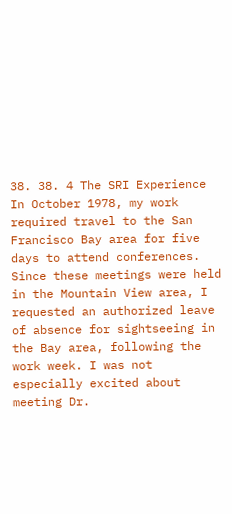38. 38. 4 The SRI Experience In October 1978, my work required travel to the San Francisco Bay area for five days to attend conferences. Since these meetings were held in the Mountain View area, I requested an authorized leave of absence for sightseeing in the Bay area, following the work week. I was not especially excited about meeting Dr.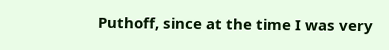Puthoff, since at the time I was very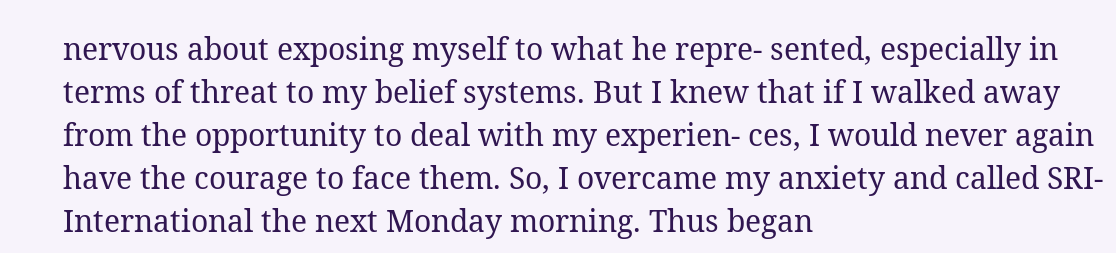nervous about exposing myself to what he repre- sented, especially in terms of threat to my belief systems. But I knew that if I walked away from the opportunity to deal with my experien- ces, I would never again have the courage to face them. So, I overcame my anxiety and called SRI-International the next Monday morning. Thus began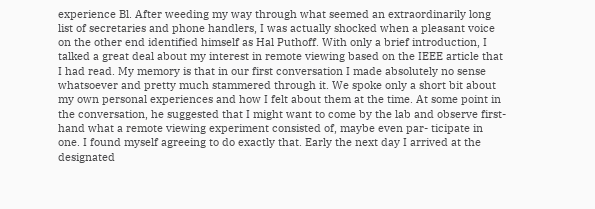experience Bl. After weeding my way through what seemed an extraordinarily long list of secretaries and phone handlers, I was actually shocked when a pleasant voice on the other end identified himself as Hal Puthoff. With only a brief introduction, I talked a great deal about my interest in remote viewing based on the IEEE article that I had read. My memory is that in our first conversation I made absolutely no sense whatsoever and pretty much stammered through it. We spoke only a short bit about my own personal experiences and how I felt about them at the time. At some point in the conversation, he suggested that I might want to come by the lab and observe first-hand what a remote viewing experiment consisted of, maybe even par- ticipate in one. I found myself agreeing to do exactly that. Early the next day I arrived at the designated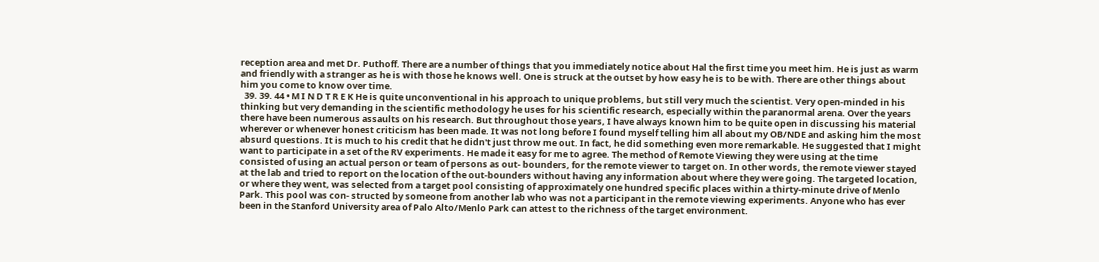reception area and met Dr. Puthoff. There are a number of things that you immediately notice about Hal the first time you meet him. He is just as warm and friendly with a stranger as he is with those he knows well. One is struck at the outset by how easy he is to be with. There are other things about him you come to know over time.
  39. 39. 44 • M I N D T R E K He is quite unconventional in his approach to unique problems, but still very much the scientist. Very open-minded in his thinking but very demanding in the scientific methodology he uses for his scientific research, especially within the paranormal arena. Over the years there have been numerous assaults on his research. But throughout those years, I have always known him to be quite open in discussing his material wherever or whenever honest criticism has been made. It was not long before I found myself telling him all about my OB/NDE and asking him the most absurd questions. It is much to his credit that he didn't just throw me out. In fact, he did something even more remarkable. He suggested that I might want to participate in a set of the RV experiments. He made it easy for me to agree. The method of Remote Viewing they were using at the time consisted of using an actual person or team of persons as out- bounders, for the remote viewer to target on. In other words, the remote viewer stayed at the lab and tried to report on the location of the out-bounders without having any information about where they were going. The targeted location, or where they went, was selected from a target pool consisting of approximately one hundred specific places within a thirty-minute drive of Menlo Park. This pool was con- structed by someone from another lab who was not a participant in the remote viewing experiments. Anyone who has ever been in the Stanford University area of Palo Alto/Menlo Park can attest to the richness of the target environment.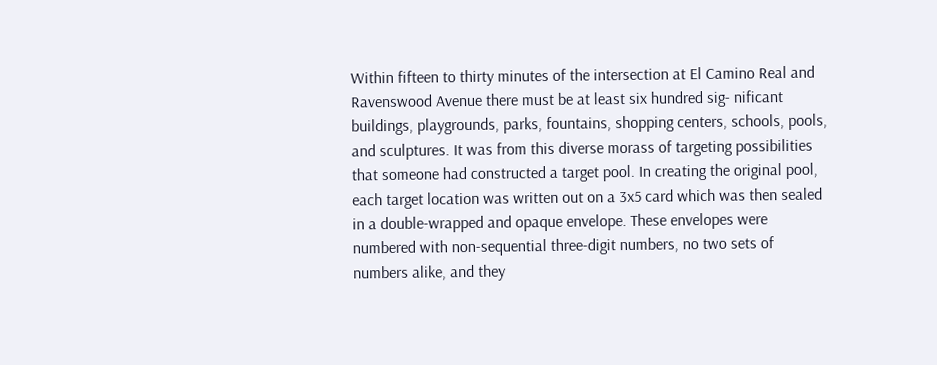Within fifteen to thirty minutes of the intersection at El Camino Real and Ravenswood Avenue there must be at least six hundred sig- nificant buildings, playgrounds, parks, fountains, shopping centers, schools, pools, and sculptures. It was from this diverse morass of targeting possibilities that someone had constructed a target pool. In creating the original pool, each target location was written out on a 3x5 card which was then sealed in a double-wrapped and opaque envelope. These envelopes were numbered with non-sequential three-digit numbers, no two sets of numbers alike, and they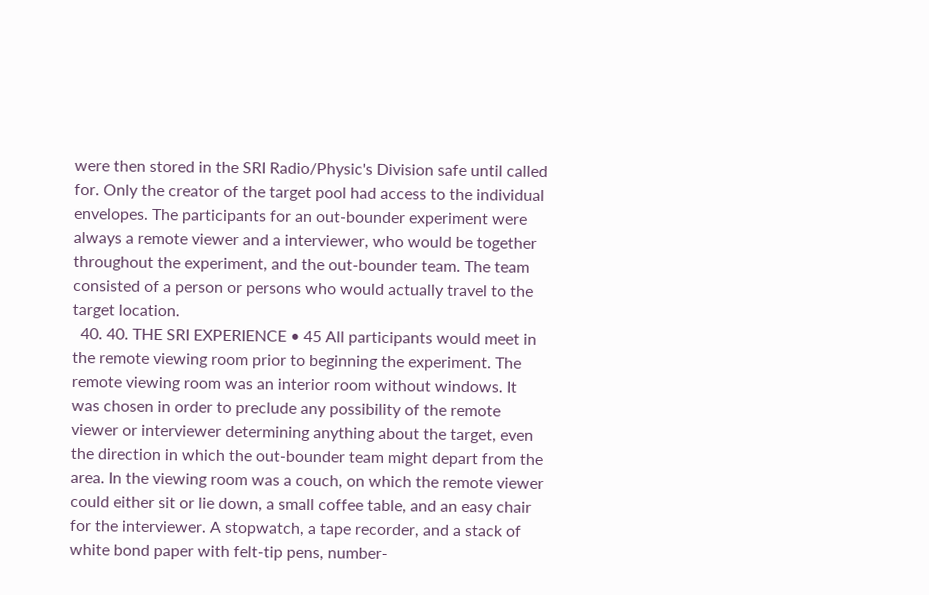were then stored in the SRI Radio/Physic's Division safe until called for. Only the creator of the target pool had access to the individual envelopes. The participants for an out-bounder experiment were always a remote viewer and a interviewer, who would be together throughout the experiment, and the out-bounder team. The team consisted of a person or persons who would actually travel to the target location.
  40. 40. THE SRI EXPERIENCE • 45 All participants would meet in the remote viewing room prior to beginning the experiment. The remote viewing room was an interior room without windows. It was chosen in order to preclude any possibility of the remote viewer or interviewer determining anything about the target, even the direction in which the out-bounder team might depart from the area. In the viewing room was a couch, on which the remote viewer could either sit or lie down, a small coffee table, and an easy chair for the interviewer. A stopwatch, a tape recorder, and a stack of white bond paper with felt-tip pens, number-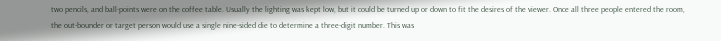two pencils, and ball-points were on the coffee table. Usually the lighting was kept low, but it could be turned up or down to fit the desires of the viewer. Once all three people entered the room, the out-bounder or target person would use a single nine-sided die to determine a three-digit number. This was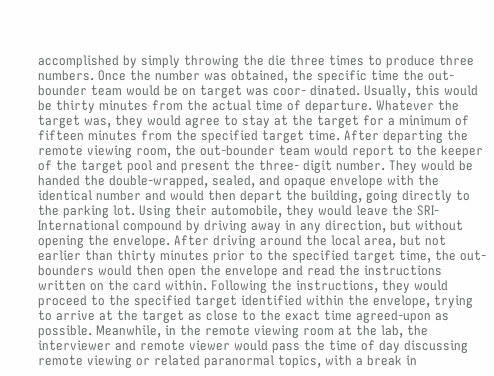accomplished by simply throwing the die three times to produce three numbers. Once the number was obtained, the specific time the out-bounder team would be on target was coor- dinated. Usually, this would be thirty minutes from the actual time of departure. Whatever the target was, they would agree to stay at the target for a minimum of fifteen minutes from the specified target time. After departing the remote viewing room, the out-bounder team would report to the keeper of the target pool and present the three- digit number. They would be handed the double-wrapped, sealed, and opaque envelope with the identical number and would then depart the building, going directly to the parking lot. Using their automobile, they would leave the SRI-International compound by driving away in any direction, but without opening the envelope. After driving around the local area, but not earlier than thirty minutes prior to the specified target time, the out-bounders would then open the envelope and read the instructions written on the card within. Following the instructions, they would proceed to the specified target identified within the envelope, trying to arrive at the target as close to the exact time agreed-upon as possible. Meanwhile, in the remote viewing room at the lab, the interviewer and remote viewer would pass the time of day discussing remote viewing or related paranormal topics, with a break in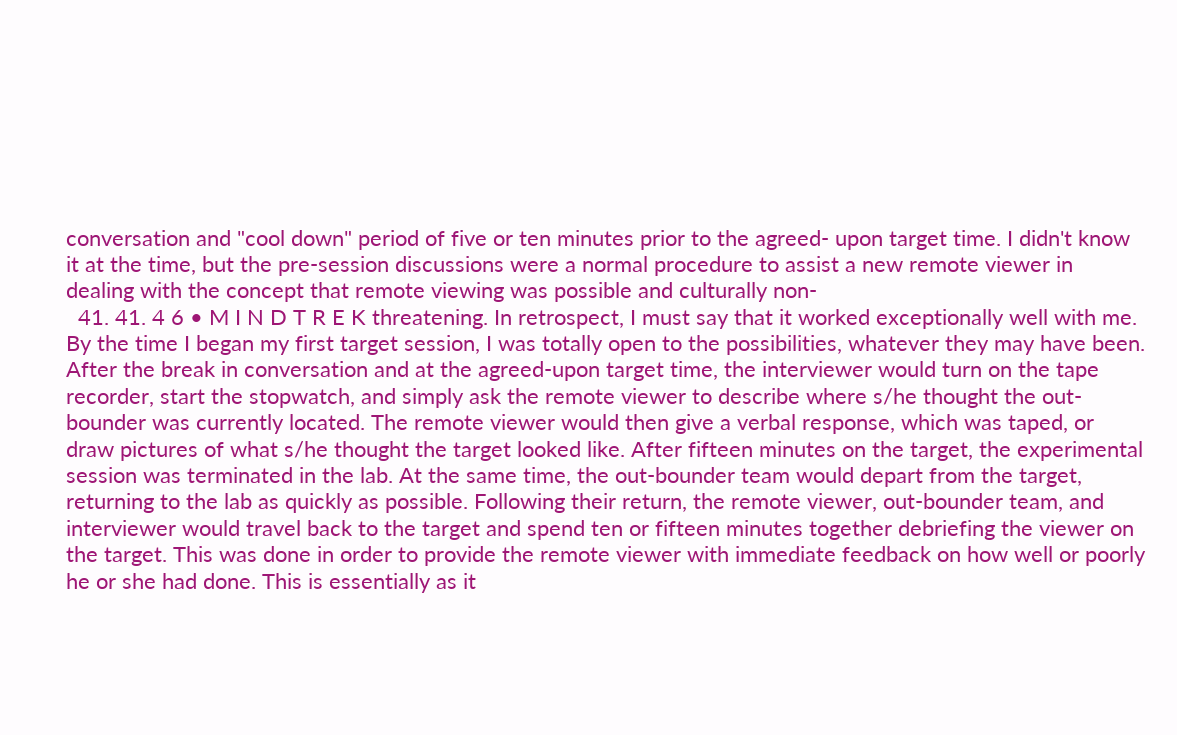conversation and "cool down" period of five or ten minutes prior to the agreed- upon target time. I didn't know it at the time, but the pre-session discussions were a normal procedure to assist a new remote viewer in dealing with the concept that remote viewing was possible and culturally non-
  41. 41. 4 6 • M I N D T R E K threatening. In retrospect, I must say that it worked exceptionally well with me. By the time I began my first target session, I was totally open to the possibilities, whatever they may have been. After the break in conversation and at the agreed-upon target time, the interviewer would turn on the tape recorder, start the stopwatch, and simply ask the remote viewer to describe where s/he thought the out-bounder was currently located. The remote viewer would then give a verbal response, which was taped, or draw pictures of what s/he thought the target looked like. After fifteen minutes on the target, the experimental session was terminated in the lab. At the same time, the out-bounder team would depart from the target, returning to the lab as quickly as possible. Following their return, the remote viewer, out-bounder team, and interviewer would travel back to the target and spend ten or fifteen minutes together debriefing the viewer on the target. This was done in order to provide the remote viewer with immediate feedback on how well or poorly he or she had done. This is essentially as it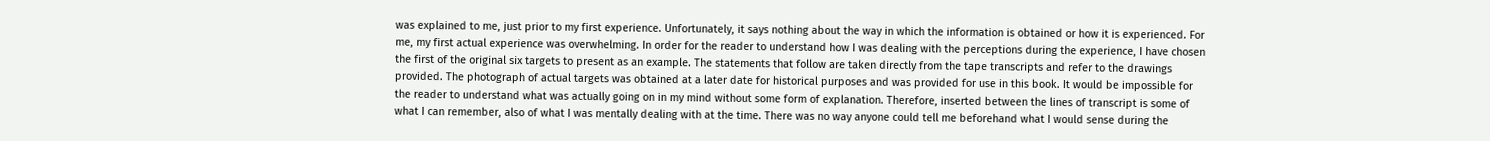was explained to me, just prior to my first experience. Unfortunately, it says nothing about the way in which the information is obtained or how it is experienced. For me, my first actual experience was overwhelming. In order for the reader to understand how I was dealing with the perceptions during the experience, I have chosen the first of the original six targets to present as an example. The statements that follow are taken directly from the tape transcripts and refer to the drawings provided. The photograph of actual targets was obtained at a later date for historical purposes and was provided for use in this book. It would be impossible for the reader to understand what was actually going on in my mind without some form of explanation. Therefore, inserted between the lines of transcript is some of what I can remember, also of what I was mentally dealing with at the time. There was no way anyone could tell me beforehand what I would sense during the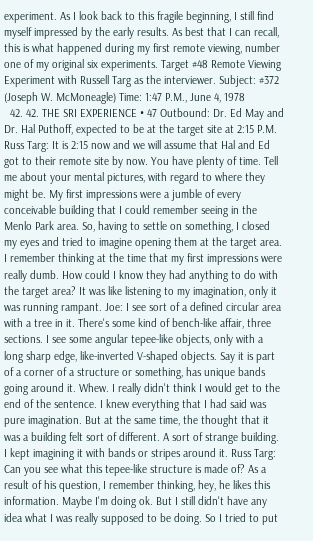experiment. As I look back to this fragile beginning, I still find myself impressed by the early results. As best that I can recall, this is what happened during my first remote viewing, number one of my original six experiments. Target #48 Remote Viewing Experiment with Russell Targ as the interviewer. Subject: #372 (Joseph W. McMoneagle) Time: 1:47 P.M., June 4, 1978
  42. 42. THE SRI EXPERIENCE • 47 Outbound: Dr. Ed May and Dr. Hal Puthoff, expected to be at the target site at 2:15 P.M. Russ Targ: It is 2:15 now and we will assume that Hal and Ed got to their remote site by now. You have plenty of time. Tell me about your mental pictures, with regard to where they might be. My first impressions were a jumble of every conceivable building that I could remember seeing in the Menlo Park area. So, having to settle on something, I closed my eyes and tried to imagine opening them at the target area. I remember thinking at the time that my first impressions were really dumb. How could I know they had anything to do with the target area? It was like listening to my imagination, only it was running rampant. Joe: I see sort of a defined circular area with a tree in it. There's some kind of bench-like affair, three sections. I see some angular tepee-like objects, only with a long sharp edge, like-inverted V-shaped objects. Say it is part of a corner of a structure or something, has unique bands going around it. Whew. I really didn't think I would get to the end of the sentence. I knew everything that I had said was pure imagination. But at the same time, the thought that it was a building felt sort of different. A sort of strange building. I kept imagining it with bands or stripes around it. Russ Targ: Can you see what this tepee-like structure is made of? As a result of his question, I remember thinking, hey, he likes this information. Maybe I'm doing ok. But I still didn't have any idea what I was really supposed to be doing. So I tried to put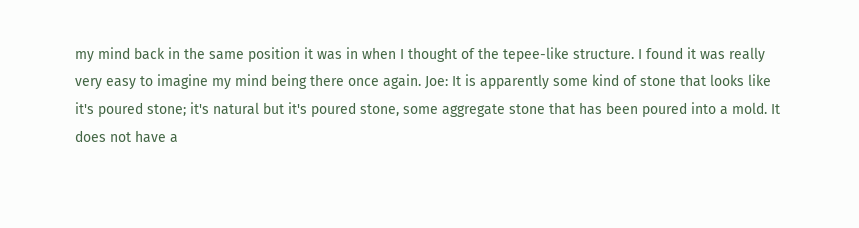my mind back in the same position it was in when I thought of the tepee-like structure. I found it was really very easy to imagine my mind being there once again. Joe: It is apparently some kind of stone that looks like it's poured stone; it's natural but it's poured stone, some aggregate stone that has been poured into a mold. It does not have a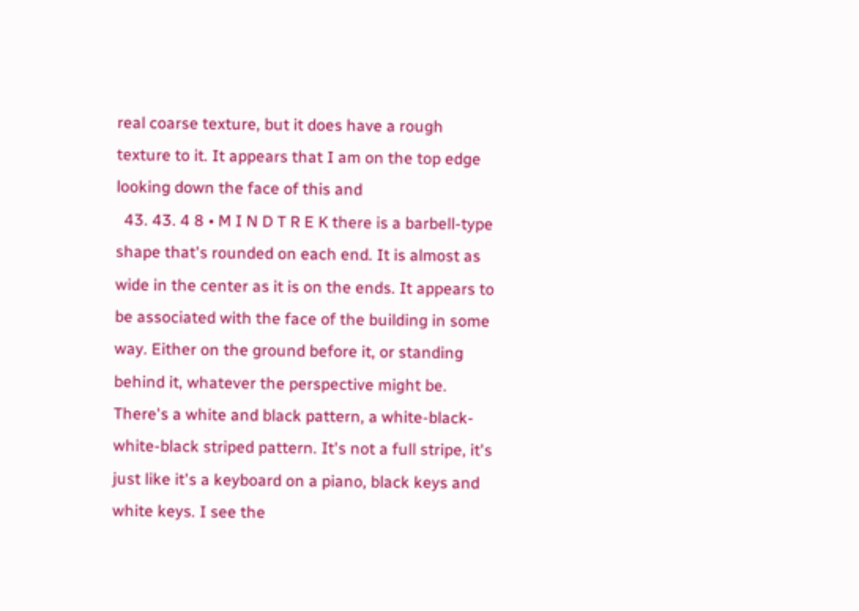real coarse texture, but it does have a rough texture to it. It appears that I am on the top edge looking down the face of this and
  43. 43. 4 8 • M I N D T R E K there is a barbell-type shape that's rounded on each end. It is almost as wide in the center as it is on the ends. It appears to be associated with the face of the building in some way. Either on the ground before it, or standing behind it, whatever the perspective might be. There's a white and black pattern, a white-black-white-black striped pattern. It's not a full stripe, it's just like it's a keyboard on a piano, black keys and white keys. I see the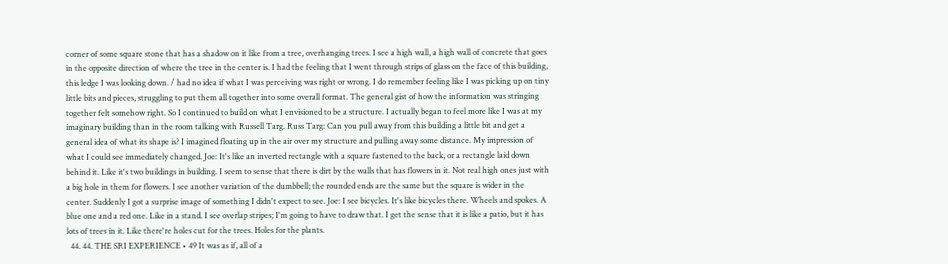corner of some square stone that has a shadow on it like from a tree, overhanging trees. I see a high wall, a high wall of concrete that goes in the opposite direction of where the tree in the center is. I had the feeling that I went through strips of glass on the face of this building, this ledge I was looking down. / had no idea if what I was perceiving was right or wrong. I do remember feeling like I was picking up on tiny little bits and pieces, struggling to put them all together into some overall format. The general gist of how the information was stringing together felt somehow right. So I continued to build on what I envisioned to be a structure. I actually began to feel more like I was at my imaginary building than in the room talking with Russell Targ. Russ Targ: Can you pull away from this building a little bit and get a general idea of what its shape is? I imagined floating up in the air over my structure and pulling away some distance. My impression of what I could see immediately changed. Joe: It's like an inverted rectangle with a square fastened to the back, or a rectangle laid down behind it. Like it's two buildings in building. I seem to sense that there is dirt by the walls that has flowers in it. Not real high ones just with a big hole in them for flowers. I see another variation of the dumbbell; the rounded ends are the same but the square is wider in the center. Suddenly I got a surprise image of something I didn't expect to see. Joe: I see bicycles. It's like bicycles there. Wheels and spokes. A blue one and a red one. Like in a stand. I see overlap stripes; I'm going to have to draw that. I get the sense that it is like a patio, but it has lots of trees in it. Like there're holes cut for the trees. Holes for the plants.
  44. 44. THE SRI EXPERIENCE • 49 It was as if, all of a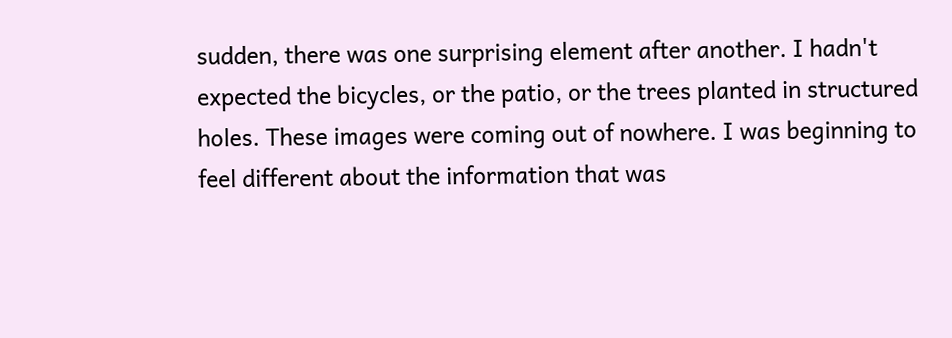sudden, there was one surprising element after another. I hadn't expected the bicycles, or the patio, or the trees planted in structured holes. These images were coming out of nowhere. I was beginning to feel different about the information that was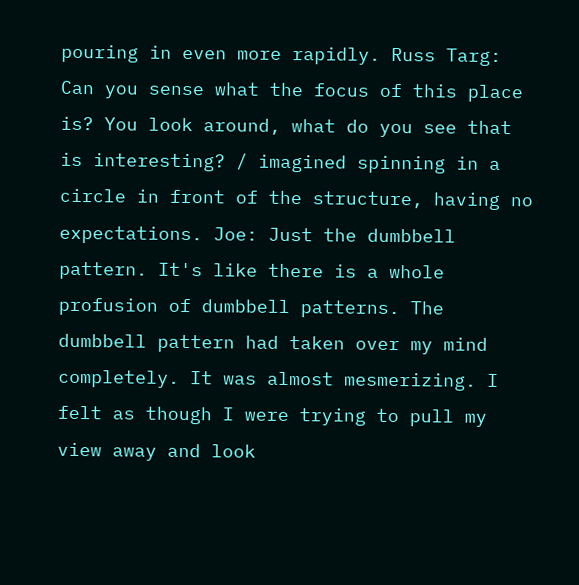pouring in even more rapidly. Russ Targ: Can you sense what the focus of this place is? You look around, what do you see that is interesting? / imagined spinning in a circle in front of the structure, having no expectations. Joe: Just the dumbbell pattern. It's like there is a whole profusion of dumbbell patterns. The dumbbell pattern had taken over my mind completely. It was almost mesmerizing. I felt as though I were trying to pull my view away and look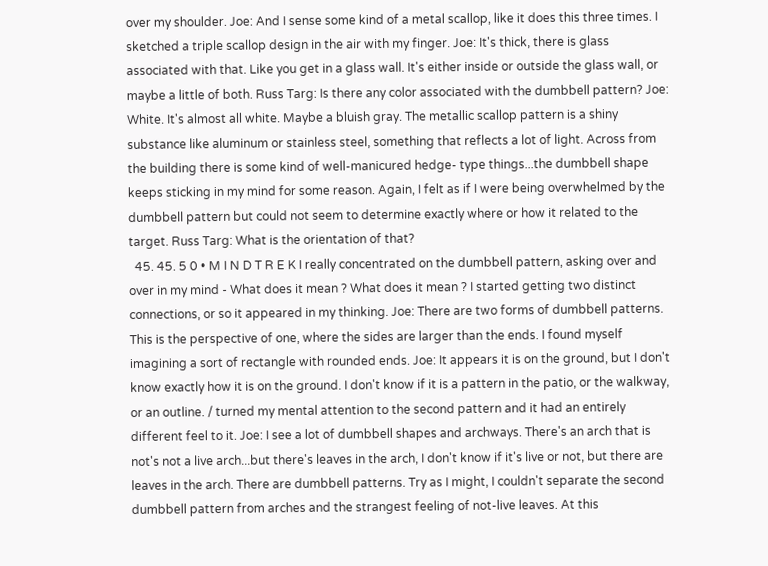over my shoulder. Joe: And I sense some kind of a metal scallop, like it does this three times. I sketched a triple scallop design in the air with my finger. Joe: It's thick, there is glass associated with that. Like you get in a glass wall. It's either inside or outside the glass wall, or maybe a little of both. Russ Targ: Is there any color associated with the dumbbell pattern? Joe: White. It's almost all white. Maybe a bluish gray. The metallic scallop pattern is a shiny substance like aluminum or stainless steel, something that reflects a lot of light. Across from the building there is some kind of well-manicured hedge- type things...the dumbbell shape keeps sticking in my mind for some reason. Again, I felt as if I were being overwhelmed by the dumbbell pattern but could not seem to determine exactly where or how it related to the target. Russ Targ: What is the orientation of that?
  45. 45. 5 0 • M I N D T R E K I really concentrated on the dumbbell pattern, asking over and over in my mind - What does it mean ? What does it mean ? I started getting two distinct connections, or so it appeared in my thinking. Joe: There are two forms of dumbbell patterns. This is the perspective of one, where the sides are larger than the ends. I found myself imagining a sort of rectangle with rounded ends. Joe: It appears it is on the ground, but I don't know exactly how it is on the ground. I don't know if it is a pattern in the patio, or the walkway, or an outline. / turned my mental attention to the second pattern and it had an entirely different feel to it. Joe: I see a lot of dumbbell shapes and archways. There's an arch that is not's not a live arch...but there's leaves in the arch, I don't know if it's live or not, but there are leaves in the arch. There are dumbbell patterns. Try as I might, I couldn't separate the second dumbbell pattern from arches and the strangest feeling of not-live leaves. At this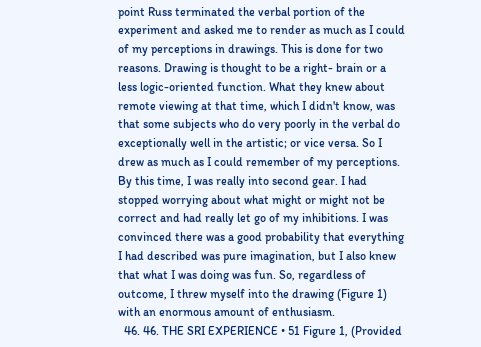point Russ terminated the verbal portion of the experiment and asked me to render as much as I could of my perceptions in drawings. This is done for two reasons. Drawing is thought to be a right- brain or a less logic-oriented function. What they knew about remote viewing at that time, which I didn't know, was that some subjects who do very poorly in the verbal do exceptionally well in the artistic; or vice versa. So I drew as much as I could remember of my perceptions. By this time, I was really into second gear. I had stopped worrying about what might or might not be correct and had really let go of my inhibitions. I was convinced there was a good probability that everything I had described was pure imagination, but I also knew that what I was doing was fun. So, regardless of outcome, I threw myself into the drawing (Figure 1) with an enormous amount of enthusiasm.
  46. 46. THE SRI EXPERIENCE • 51 Figure 1, (Provided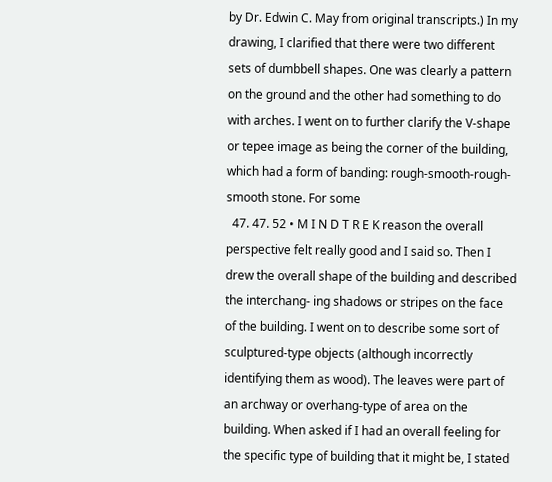by Dr. Edwin C. May from original transcripts.) In my drawing, I clarified that there were two different sets of dumbbell shapes. One was clearly a pattern on the ground and the other had something to do with arches. I went on to further clarify the V-shape or tepee image as being the corner of the building, which had a form of banding: rough-smooth-rough-smooth stone. For some
  47. 47. 52 • M I N D T R E K reason the overall perspective felt really good and I said so. Then I drew the overall shape of the building and described the interchang- ing shadows or stripes on the face of the building. I went on to describe some sort of sculptured-type objects (although incorrectly identifying them as wood). The leaves were part of an archway or overhang-type of area on the building. When asked if I had an overall feeling for the specific type of building that it might be, I stated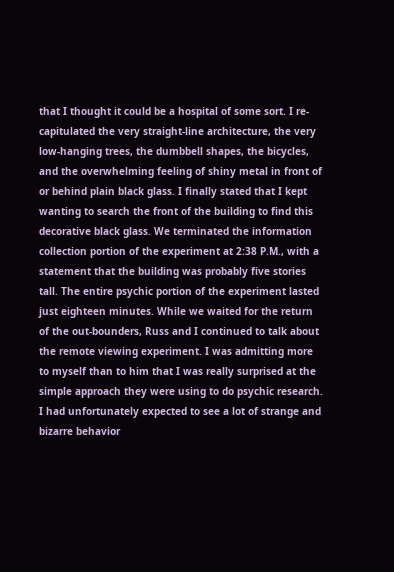that I thought it could be a hospital of some sort. I re-capitulated the very straight-line architecture, the very low-hanging trees, the dumbbell shapes, the bicycles, and the overwhelming feeling of shiny metal in front of or behind plain black glass. I finally stated that I kept wanting to search the front of the building to find this decorative black glass. We terminated the information collection portion of the experiment at 2:38 P.M., with a statement that the building was probably five stories tall. The entire psychic portion of the experiment lasted just eighteen minutes. While we waited for the return of the out-bounders, Russ and I continued to talk about the remote viewing experiment. I was admitting more to myself than to him that I was really surprised at the simple approach they were using to do psychic research. I had unfortunately expected to see a lot of strange and bizarre behavior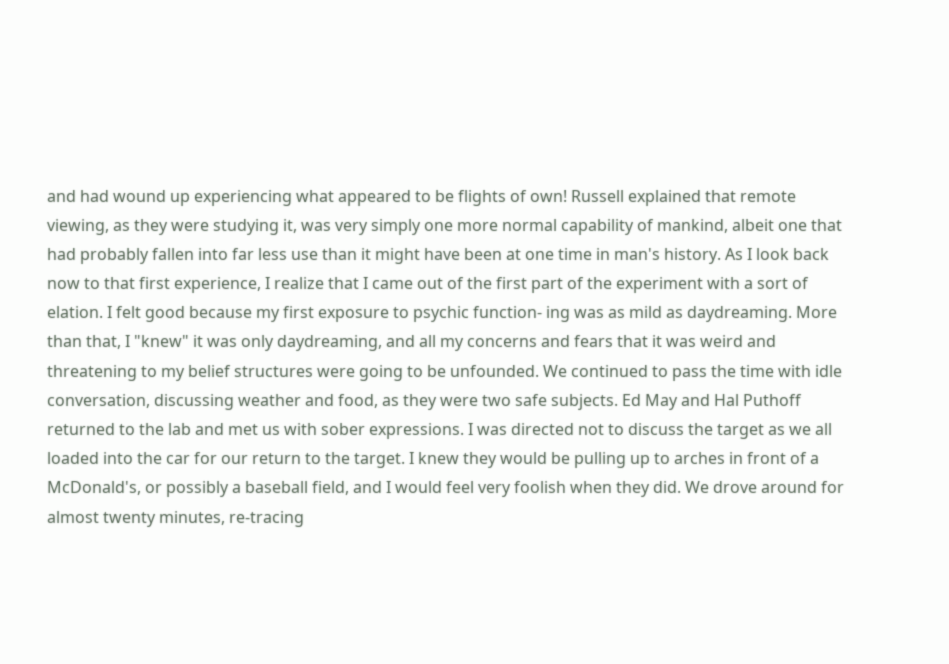and had wound up experiencing what appeared to be flights of own! Russell explained that remote viewing, as they were studying it, was very simply one more normal capability of mankind, albeit one that had probably fallen into far less use than it might have been at one time in man's history. As I look back now to that first experience, I realize that I came out of the first part of the experiment with a sort of elation. I felt good because my first exposure to psychic function- ing was as mild as daydreaming. More than that, I "knew" it was only daydreaming, and all my concerns and fears that it was weird and threatening to my belief structures were going to be unfounded. We continued to pass the time with idle conversation, discussing weather and food, as they were two safe subjects. Ed May and Hal Puthoff returned to the lab and met us with sober expressions. I was directed not to discuss the target as we all loaded into the car for our return to the target. I knew they would be pulling up to arches in front of a McDonald's, or possibly a baseball field, and I would feel very foolish when they did. We drove around for almost twenty minutes, re-tracing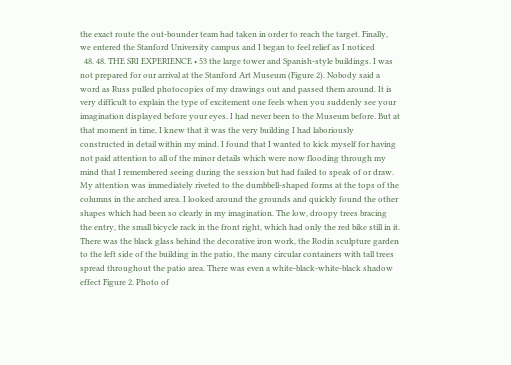the exact route the out-bounder team had taken in order to reach the target. Finally, we entered the Stanford University campus and I began to feel relief as I noticed
  48. 48. THE SRI EXPERIENCE • 53 the large tower and Spanish-style buildings. I was not prepared for our arrival at the Stanford Art Museum (Figure 2). Nobody said a word as Russ pulled photocopies of my drawings out and passed them around. It is very difficult to explain the type of excitement one feels when you suddenly see your imagination displayed before your eyes. I had never been to the Museum before. But at that moment in time, I knew that it was the very building I had laboriously constructed in detail within my mind. I found that I wanted to kick myself for having not paid attention to all of the minor details which were now flooding through my mind that I remembered seeing during the session but had failed to speak of or draw. My attention was immediately riveted to the dumbbell-shaped forms at the tops of the columns in the arched area. I looked around the grounds and quickly found the other shapes which had been so clearly in my imagination. The low, droopy trees bracing the entry, the small bicycle rack in the front right, which had only the red bike still in it. There was the black glass behind the decorative iron work, the Rodin sculpture garden to the left side of the building in the patio, the many circular containers with tall trees spread throughout the patio area. There was even a white-black-white-black shadow effect Figure 2. Photo of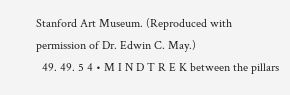Stanford Art Museum. (Reproduced with permission of Dr. Edwin C. May.)
  49. 49. 5 4 • M I N D T R E K between the pillars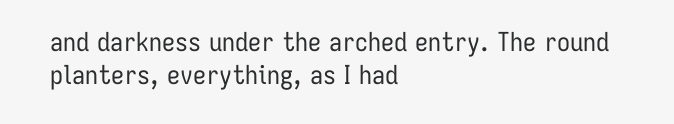and darkness under the arched entry. The round planters, everything, as I had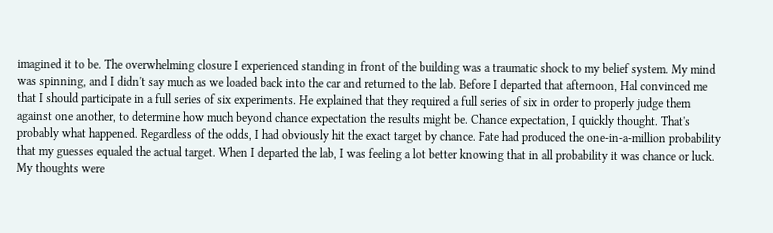imagined it to be. The overwhelming closure I experienced standing in front of the building was a traumatic shock to my belief system. My mind was spinning, and I didn't say much as we loaded back into the car and returned to the lab. Before I departed that afternoon, Hal convinced me that I should participate in a full series of six experiments. He explained that they required a full series of six in order to properly judge them against one another, to determine how much beyond chance expectation the results might be. Chance expectation, I quickly thought. That's probably what happened. Regardless of the odds, I had obviously hit the exact target by chance. Fate had produced the one-in-a-million probability that my guesses equaled the actual target. When I departed the lab, I was feeling a lot better knowing that in all probability it was chance or luck. My thoughts were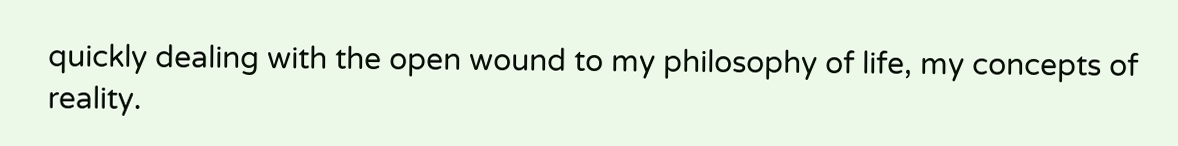quickly dealing with the open wound to my philosophy of life, my concepts of reality.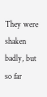They were shaken badly, but so far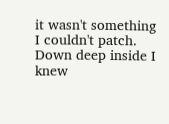it wasn't something I couldn't patch. Down deep inside I knew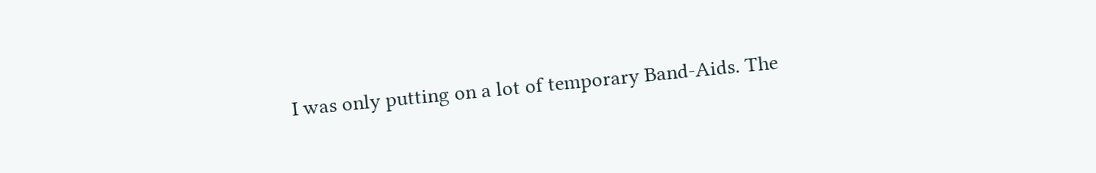I was only putting on a lot of temporary Band-Aids. The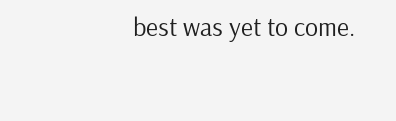best was yet to come.